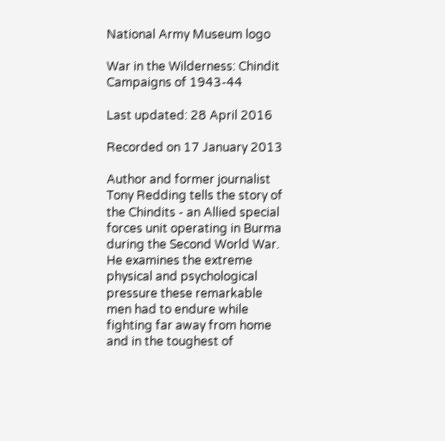National Army Museum logo

War in the Wilderness: Chindit Campaigns of 1943-44

Last updated: 28 April 2016

Recorded on 17 January 2013

Author and former journalist Tony Redding tells the story of the Chindits - an Allied special forces unit operating in Burma during the Second World War. He examines the extreme physical and psychological pressure these remarkable men had to endure while fighting far away from home and in the toughest of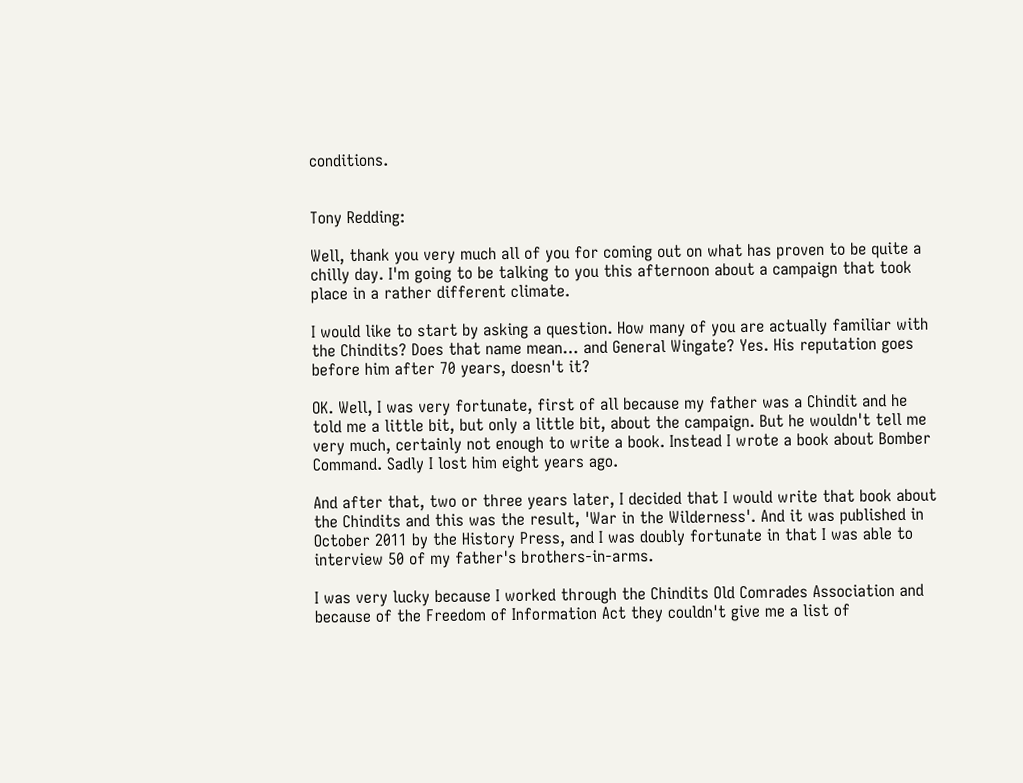conditions.


Tony Redding:

Well, thank you very much all of you for coming out on what has proven to be quite a chilly day. I'm going to be talking to you this afternoon about a campaign that took place in a rather different climate.

I would like to start by asking a question. How many of you are actually familiar with the Chindits? Does that name mean… and General Wingate? Yes. His reputation goes before him after 70 years, doesn't it?

OK. Well, I was very fortunate, first of all because my father was a Chindit and he told me a little bit, but only a little bit, about the campaign. But he wouldn't tell me very much, certainly not enough to write a book. Instead I wrote a book about Bomber Command. Sadly I lost him eight years ago.

And after that, two or three years later, I decided that I would write that book about the Chindits and this was the result, 'War in the Wilderness'. And it was published in October 2011 by the History Press, and I was doubly fortunate in that I was able to interview 50 of my father's brothers-in-arms.

I was very lucky because I worked through the Chindits Old Comrades Association and because of the Freedom of Information Act they couldn't give me a list of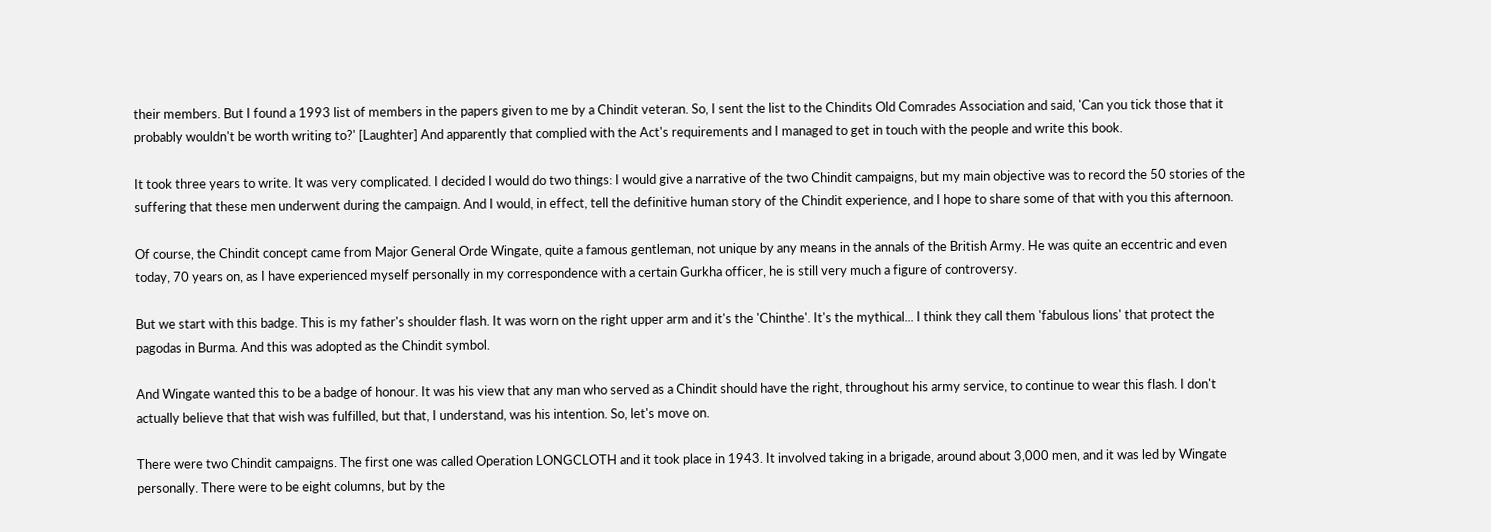their members. But I found a 1993 list of members in the papers given to me by a Chindit veteran. So, I sent the list to the Chindits Old Comrades Association and said, 'Can you tick those that it probably wouldn't be worth writing to?' [Laughter] And apparently that complied with the Act's requirements and I managed to get in touch with the people and write this book.

It took three years to write. It was very complicated. I decided I would do two things: I would give a narrative of the two Chindit campaigns, but my main objective was to record the 50 stories of the suffering that these men underwent during the campaign. And I would, in effect, tell the definitive human story of the Chindit experience, and I hope to share some of that with you this afternoon.

Of course, the Chindit concept came from Major General Orde Wingate, quite a famous gentleman, not unique by any means in the annals of the British Army. He was quite an eccentric and even today, 70 years on, as I have experienced myself personally in my correspondence with a certain Gurkha officer, he is still very much a figure of controversy.

But we start with this badge. This is my father's shoulder flash. It was worn on the right upper arm and it's the 'Chinthe'. It's the mythical... I think they call them 'fabulous lions' that protect the pagodas in Burma. And this was adopted as the Chindit symbol.

And Wingate wanted this to be a badge of honour. It was his view that any man who served as a Chindit should have the right, throughout his army service, to continue to wear this flash. I don't actually believe that that wish was fulfilled, but that, I understand, was his intention. So, let's move on.

There were two Chindit campaigns. The first one was called Operation LONGCLOTH and it took place in 1943. It involved taking in a brigade, around about 3,000 men, and it was led by Wingate personally. There were to be eight columns, but by the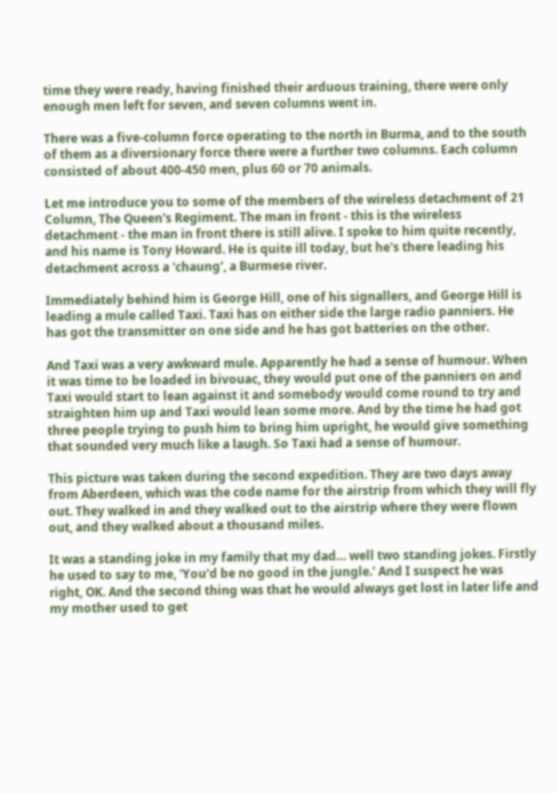time they were ready, having finished their arduous training, there were only enough men left for seven, and seven columns went in.

There was a five-column force operating to the north in Burma, and to the south of them as a diversionary force there were a further two columns. Each column consisted of about 400-450 men, plus 60 or 70 animals.

Let me introduce you to some of the members of the wireless detachment of 21 Column, The Queen's Regiment. The man in front - this is the wireless detachment - the man in front there is still alive. I spoke to him quite recently, and his name is Tony Howard. He is quite ill today, but he's there leading his detachment across a 'chaung', a Burmese river.

Immediately behind him is George Hill, one of his signallers, and George Hill is leading a mule called Taxi. Taxi has on either side the large radio panniers. He has got the transmitter on one side and he has got batteries on the other.

And Taxi was a very awkward mule. Apparently he had a sense of humour. When it was time to be loaded in bivouac, they would put one of the panniers on and Taxi would start to lean against it and somebody would come round to try and straighten him up and Taxi would lean some more. And by the time he had got three people trying to push him to bring him upright, he would give something that sounded very much like a laugh. So Taxi had a sense of humour.

This picture was taken during the second expedition. They are two days away from Aberdeen, which was the code name for the airstrip from which they will fly out. They walked in and they walked out to the airstrip where they were flown out, and they walked about a thousand miles.

It was a standing joke in my family that my dad… well two standing jokes. Firstly he used to say to me, 'You'd be no good in the jungle.' And I suspect he was right, OK. And the second thing was that he would always get lost in later life and my mother used to get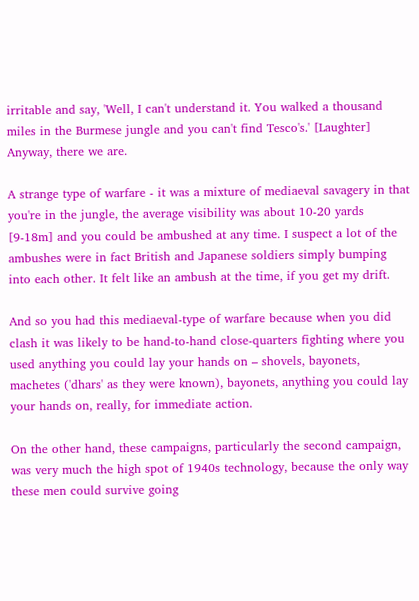irritable and say, 'Well, I can't understand it. You walked a thousand miles in the Burmese jungle and you can't find Tesco's.' [Laughter] Anyway, there we are.

A strange type of warfare - it was a mixture of mediaeval savagery in that you're in the jungle, the average visibility was about 10-20 yards [9-18m] and you could be ambushed at any time. I suspect a lot of the ambushes were in fact British and Japanese soldiers simply bumping into each other. It felt like an ambush at the time, if you get my drift.

And so you had this mediaeval-type of warfare because when you did clash it was likely to be hand-to-hand close-quarters fighting where you used anything you could lay your hands on – shovels, bayonets, machetes ('dhars' as they were known), bayonets, anything you could lay your hands on, really, for immediate action.

On the other hand, these campaigns, particularly the second campaign, was very much the high spot of 1940s technology, because the only way these men could survive going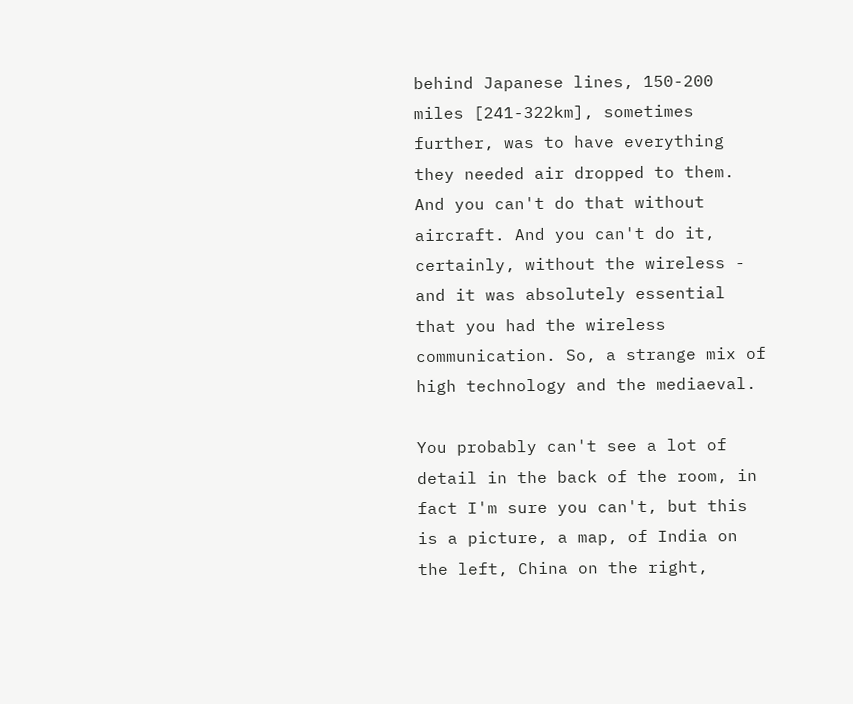behind Japanese lines, 150-200 miles [241-322km], sometimes further, was to have everything they needed air dropped to them. And you can't do that without aircraft. And you can't do it, certainly, without the wireless - and it was absolutely essential that you had the wireless communication. So, a strange mix of high technology and the mediaeval.

You probably can't see a lot of detail in the back of the room, in fact I'm sure you can't, but this is a picture, a map, of India on the left, China on the right,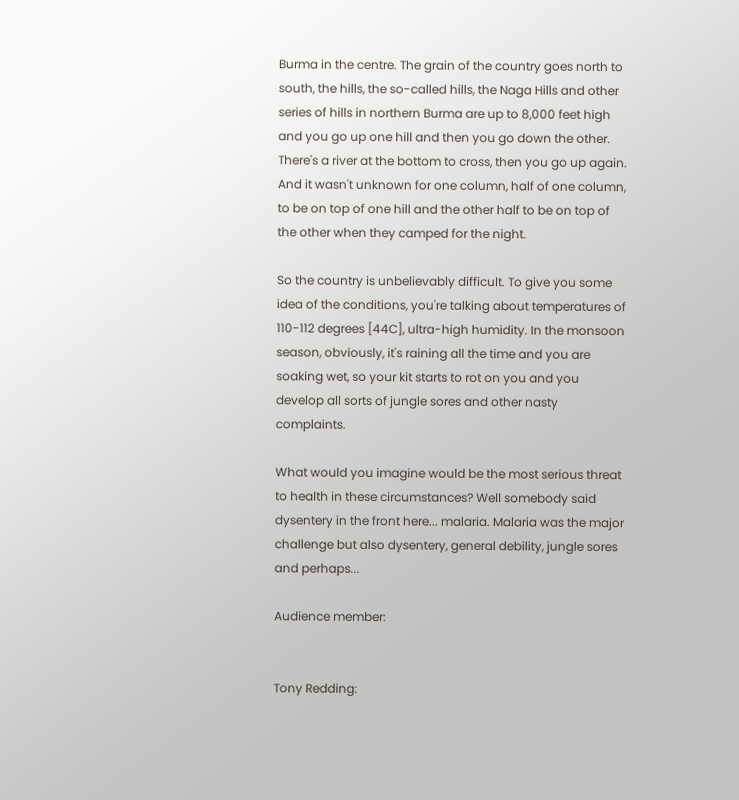Burma in the centre. The grain of the country goes north to south, the hills, the so-called hills, the Naga Hills and other series of hills in northern Burma are up to 8,000 feet high and you go up one hill and then you go down the other. There's a river at the bottom to cross, then you go up again. And it wasn't unknown for one column, half of one column, to be on top of one hill and the other half to be on top of the other when they camped for the night.

So the country is unbelievably difficult. To give you some idea of the conditions, you're talking about temperatures of 110-112 degrees [44C], ultra-high humidity. In the monsoon season, obviously, it's raining all the time and you are soaking wet, so your kit starts to rot on you and you develop all sorts of jungle sores and other nasty complaints.

What would you imagine would be the most serious threat to health in these circumstances? Well somebody said dysentery in the front here... malaria. Malaria was the major challenge but also dysentery, general debility, jungle sores and perhaps...

Audience member:


Tony Redding: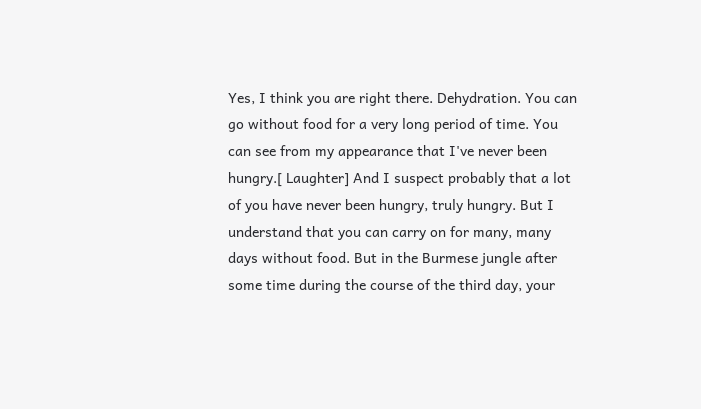Yes, I think you are right there. Dehydration. You can go without food for a very long period of time. You can see from my appearance that I've never been hungry.[ Laughter] And I suspect probably that a lot of you have never been hungry, truly hungry. But I understand that you can carry on for many, many days without food. But in the Burmese jungle after some time during the course of the third day, your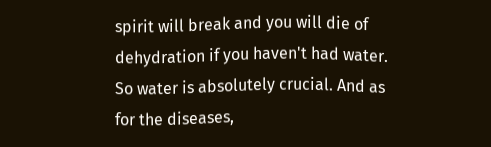spirit will break and you will die of dehydration if you haven't had water. So water is absolutely crucial. And as for the diseases,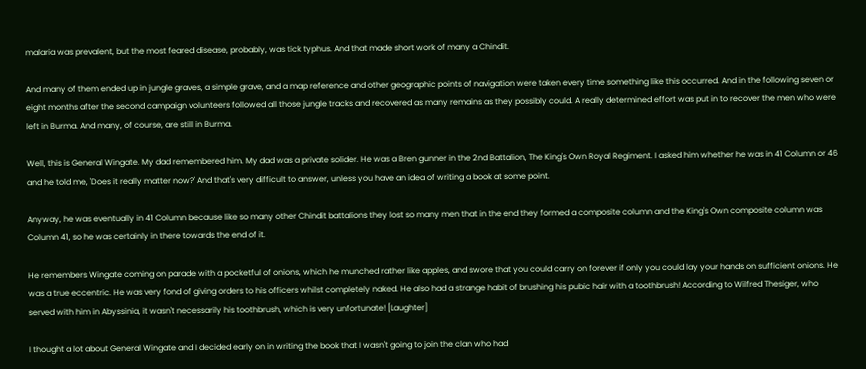malaria was prevalent, but the most feared disease, probably, was tick typhus. And that made short work of many a Chindit.

And many of them ended up in jungle graves, a simple grave, and a map reference and other geographic points of navigation were taken every time something like this occurred. And in the following seven or eight months after the second campaign volunteers followed all those jungle tracks and recovered as many remains as they possibly could. A really determined effort was put in to recover the men who were left in Burma. And many, of course, are still in Burma.

Well, this is General Wingate. My dad remembered him. My dad was a private solider. He was a Bren gunner in the 2nd Battalion, The King's Own Royal Regiment. I asked him whether he was in 41 Column or 46 and he told me, 'Does it really matter now?' And that's very difficult to answer, unless you have an idea of writing a book at some point.

Anyway, he was eventually in 41 Column because like so many other Chindit battalions they lost so many men that in the end they formed a composite column and the King's Own composite column was Column 41, so he was certainly in there towards the end of it.

He remembers Wingate coming on parade with a pocketful of onions, which he munched rather like apples, and swore that you could carry on forever if only you could lay your hands on sufficient onions. He was a true eccentric. He was very fond of giving orders to his officers whilst completely naked. He also had a strange habit of brushing his pubic hair with a toothbrush! According to Wilfred Thesiger, who served with him in Abyssinia, it wasn't necessarily his toothbrush, which is very unfortunate! [Laughter]

I thought a lot about General Wingate and I decided early on in writing the book that I wasn't going to join the clan who had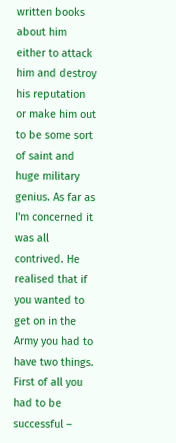written books about him either to attack him and destroy his reputation or make him out to be some sort of saint and huge military genius. As far as I'm concerned it was all contrived. He realised that if you wanted to get on in the Army you had to have two things. First of all you had to be successful –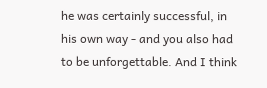he was certainly successful, in his own way - and you also had to be unforgettable. And I think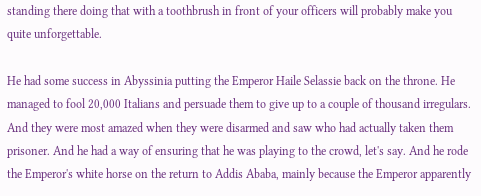standing there doing that with a toothbrush in front of your officers will probably make you quite unforgettable.

He had some success in Abyssinia putting the Emperor Haile Selassie back on the throne. He managed to fool 20,000 Italians and persuade them to give up to a couple of thousand irregulars. And they were most amazed when they were disarmed and saw who had actually taken them prisoner. And he had a way of ensuring that he was playing to the crowd, let's say. And he rode the Emperor's white horse on the return to Addis Ababa, mainly because the Emperor apparently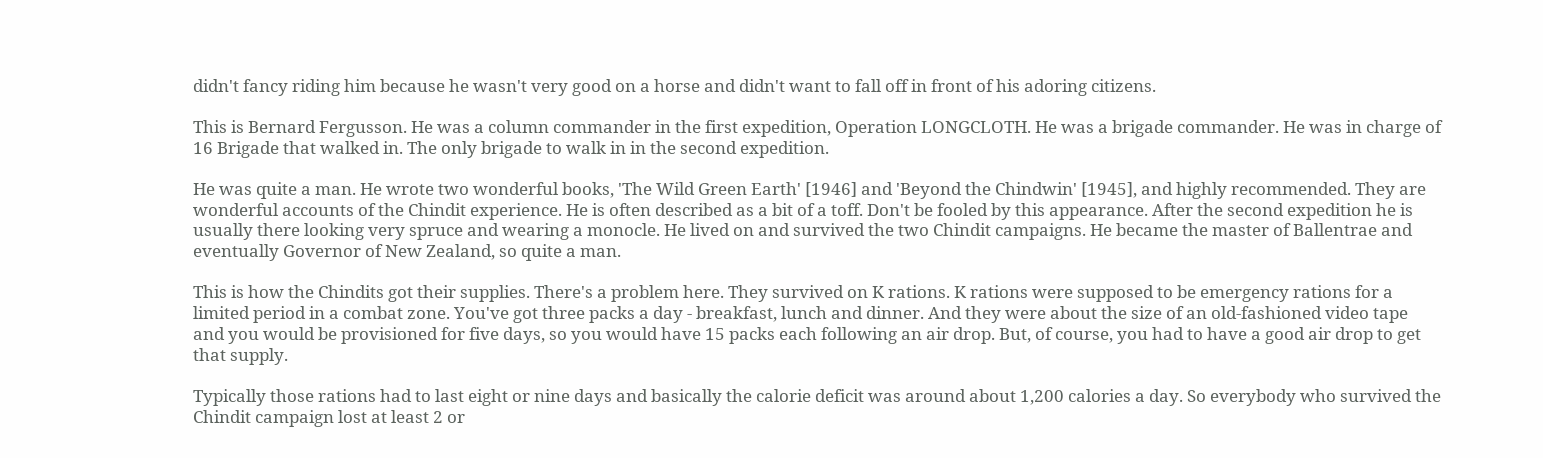didn't fancy riding him because he wasn't very good on a horse and didn't want to fall off in front of his adoring citizens.

This is Bernard Fergusson. He was a column commander in the first expedition, Operation LONGCLOTH. He was a brigade commander. He was in charge of 16 Brigade that walked in. The only brigade to walk in in the second expedition.

He was quite a man. He wrote two wonderful books, 'The Wild Green Earth' [1946] and 'Beyond the Chindwin' [1945], and highly recommended. They are wonderful accounts of the Chindit experience. He is often described as a bit of a toff. Don't be fooled by this appearance. After the second expedition he is usually there looking very spruce and wearing a monocle. He lived on and survived the two Chindit campaigns. He became the master of Ballentrae and eventually Governor of New Zealand, so quite a man.

This is how the Chindits got their supplies. There's a problem here. They survived on K rations. K rations were supposed to be emergency rations for a limited period in a combat zone. You've got three packs a day - breakfast, lunch and dinner. And they were about the size of an old-fashioned video tape and you would be provisioned for five days, so you would have 15 packs each following an air drop. But, of course, you had to have a good air drop to get that supply.

Typically those rations had to last eight or nine days and basically the calorie deficit was around about 1,200 calories a day. So everybody who survived the Chindit campaign lost at least 2 or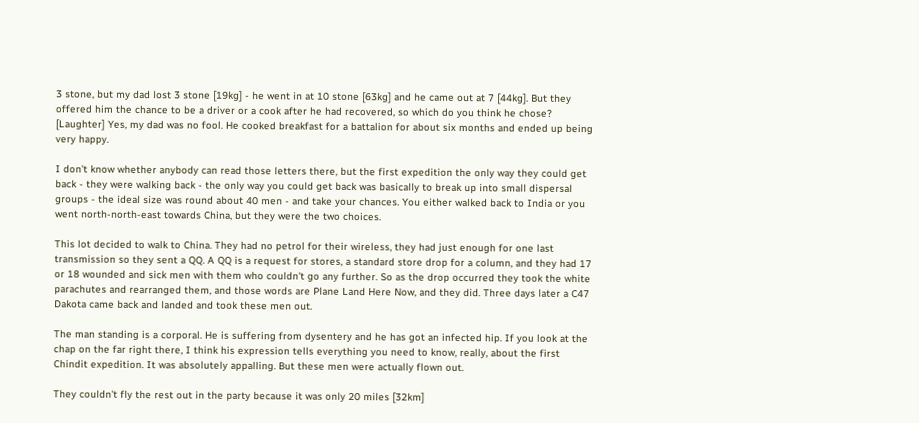3 stone, but my dad lost 3 stone [19kg] - he went in at 10 stone [63kg] and he came out at 7 [44kg]. But they offered him the chance to be a driver or a cook after he had recovered, so which do you think he chose? [Laughter] Yes, my dad was no fool. He cooked breakfast for a battalion for about six months and ended up being very happy.

I don't know whether anybody can read those letters there, but the first expedition the only way they could get back - they were walking back - the only way you could get back was basically to break up into small dispersal groups - the ideal size was round about 40 men - and take your chances. You either walked back to India or you went north-north-east towards China, but they were the two choices.

This lot decided to walk to China. They had no petrol for their wireless, they had just enough for one last transmission so they sent a QQ. A QQ is a request for stores, a standard store drop for a column, and they had 17 or 18 wounded and sick men with them who couldn't go any further. So as the drop occurred they took the white parachutes and rearranged them, and those words are Plane Land Here Now, and they did. Three days later a C47 Dakota came back and landed and took these men out.

The man standing is a corporal. He is suffering from dysentery and he has got an infected hip. If you look at the chap on the far right there, I think his expression tells everything you need to know, really, about the first Chindit expedition. It was absolutely appalling. But these men were actually flown out.

They couldn't fly the rest out in the party because it was only 20 miles [32km]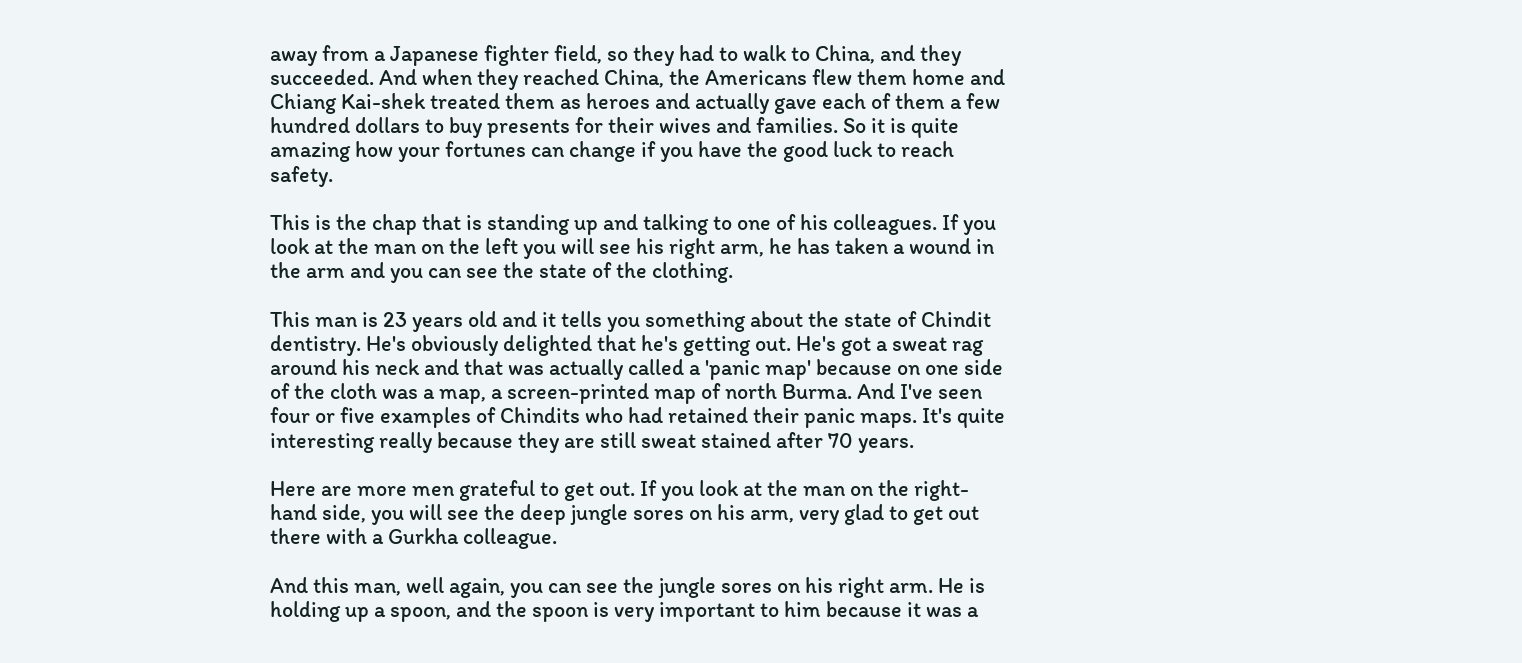away from a Japanese fighter field, so they had to walk to China, and they succeeded. And when they reached China, the Americans flew them home and Chiang Kai-shek treated them as heroes and actually gave each of them a few hundred dollars to buy presents for their wives and families. So it is quite amazing how your fortunes can change if you have the good luck to reach safety.

This is the chap that is standing up and talking to one of his colleagues. If you look at the man on the left you will see his right arm, he has taken a wound in the arm and you can see the state of the clothing.

This man is 23 years old and it tells you something about the state of Chindit dentistry. He's obviously delighted that he's getting out. He's got a sweat rag around his neck and that was actually called a 'panic map' because on one side of the cloth was a map, a screen-printed map of north Burma. And I've seen four or five examples of Chindits who had retained their panic maps. It's quite interesting really because they are still sweat stained after 70 years.

Here are more men grateful to get out. If you look at the man on the right-hand side, you will see the deep jungle sores on his arm, very glad to get out there with a Gurkha colleague.

And this man, well again, you can see the jungle sores on his right arm. He is holding up a spoon, and the spoon is very important to him because it was a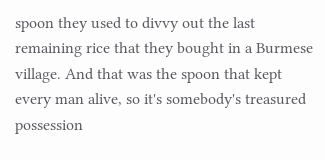spoon they used to divvy out the last remaining rice that they bought in a Burmese village. And that was the spoon that kept every man alive, so it's somebody's treasured possession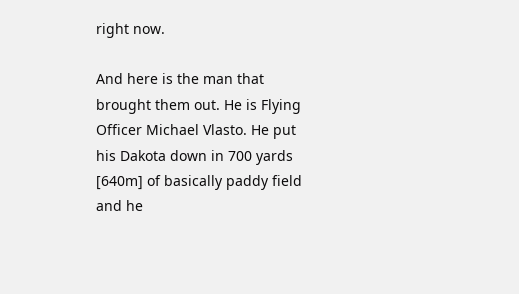right now.

And here is the man that brought them out. He is Flying Officer Michael Vlasto. He put his Dakota down in 700 yards [640m] of basically paddy field and he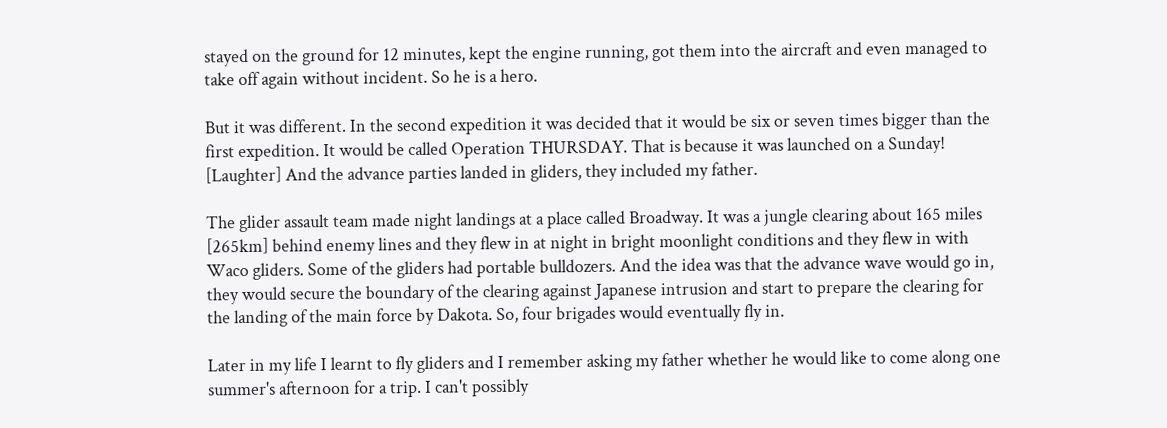stayed on the ground for 12 minutes, kept the engine running, got them into the aircraft and even managed to take off again without incident. So he is a hero.

But it was different. In the second expedition it was decided that it would be six or seven times bigger than the first expedition. It would be called Operation THURSDAY. That is because it was launched on a Sunday! [Laughter] And the advance parties landed in gliders, they included my father.

The glider assault team made night landings at a place called Broadway. It was a jungle clearing about 165 miles [265km] behind enemy lines and they flew in at night in bright moonlight conditions and they flew in with Waco gliders. Some of the gliders had portable bulldozers. And the idea was that the advance wave would go in, they would secure the boundary of the clearing against Japanese intrusion and start to prepare the clearing for the landing of the main force by Dakota. So, four brigades would eventually fly in.

Later in my life I learnt to fly gliders and I remember asking my father whether he would like to come along one summer's afternoon for a trip. I can't possibly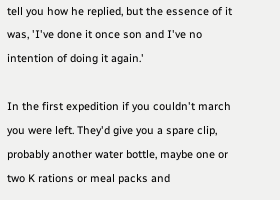tell you how he replied, but the essence of it was, 'I've done it once son and I've no intention of doing it again.'

In the first expedition if you couldn't march you were left. They'd give you a spare clip, probably another water bottle, maybe one or two K rations or meal packs and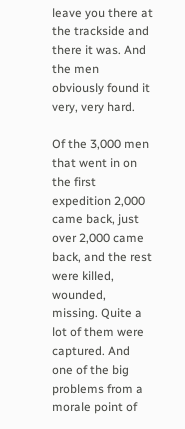leave you there at the trackside and there it was. And the men obviously found it very, very hard.

Of the 3,000 men that went in on the first expedition 2,000 came back, just over 2,000 came back, and the rest were killed, wounded, missing. Quite a lot of them were captured. And one of the big problems from a morale point of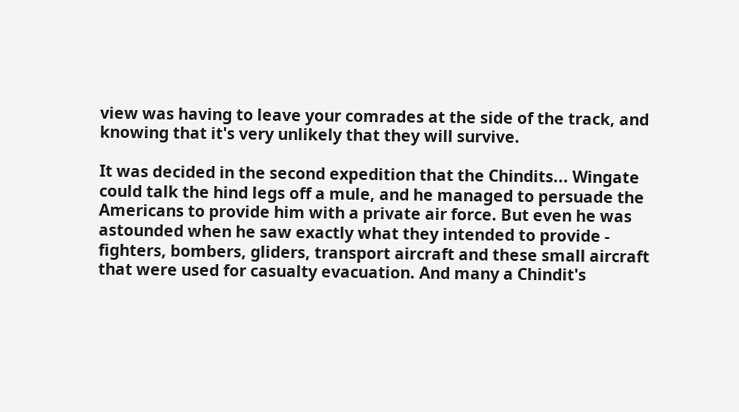view was having to leave your comrades at the side of the track, and knowing that it's very unlikely that they will survive.

It was decided in the second expedition that the Chindits... Wingate could talk the hind legs off a mule, and he managed to persuade the Americans to provide him with a private air force. But even he was astounded when he saw exactly what they intended to provide - fighters, bombers, gliders, transport aircraft and these small aircraft that were used for casualty evacuation. And many a Chindit's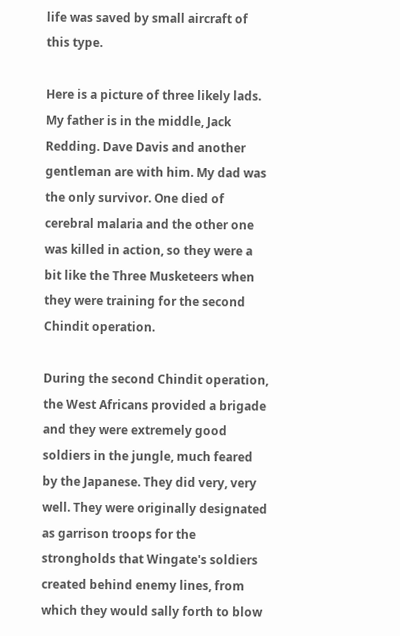life was saved by small aircraft of this type.

Here is a picture of three likely lads. My father is in the middle, Jack Redding. Dave Davis and another gentleman are with him. My dad was the only survivor. One died of cerebral malaria and the other one was killed in action, so they were a bit like the Three Musketeers when they were training for the second Chindit operation.

During the second Chindit operation, the West Africans provided a brigade and they were extremely good soldiers in the jungle, much feared by the Japanese. They did very, very well. They were originally designated as garrison troops for the strongholds that Wingate's soldiers created behind enemy lines, from which they would sally forth to blow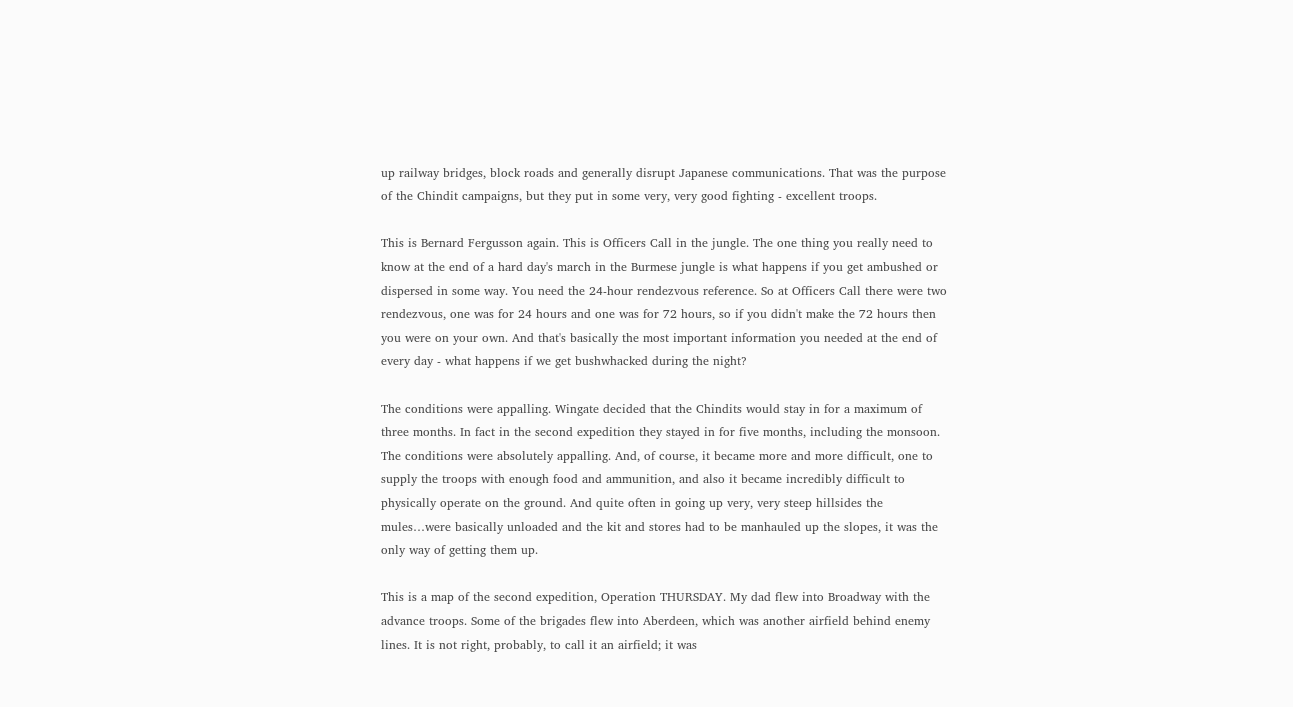up railway bridges, block roads and generally disrupt Japanese communications. That was the purpose of the Chindit campaigns, but they put in some very, very good fighting - excellent troops.

This is Bernard Fergusson again. This is Officers Call in the jungle. The one thing you really need to know at the end of a hard day's march in the Burmese jungle is what happens if you get ambushed or dispersed in some way. You need the 24-hour rendezvous reference. So at Officers Call there were two rendezvous, one was for 24 hours and one was for 72 hours, so if you didn't make the 72 hours then you were on your own. And that's basically the most important information you needed at the end of every day - what happens if we get bushwhacked during the night?

The conditions were appalling. Wingate decided that the Chindits would stay in for a maximum of three months. In fact in the second expedition they stayed in for five months, including the monsoon. The conditions were absolutely appalling. And, of course, it became more and more difficult, one to supply the troops with enough food and ammunition, and also it became incredibly difficult to physically operate on the ground. And quite often in going up very, very steep hillsides the mules…were basically unloaded and the kit and stores had to be manhauled up the slopes, it was the only way of getting them up.

This is a map of the second expedition, Operation THURSDAY. My dad flew into Broadway with the advance troops. Some of the brigades flew into Aberdeen, which was another airfield behind enemy lines. It is not right, probably, to call it an airfield; it was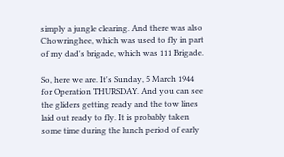simply a jungle clearing. And there was also Chowringhee, which was used to fly in part of my dad's brigade, which was 111 Brigade.

So, here we are. It's Sunday, 5 March 1944 for Operation THURSDAY. And you can see the gliders getting ready and the tow lines laid out ready to fly. It is probably taken some time during the lunch period of early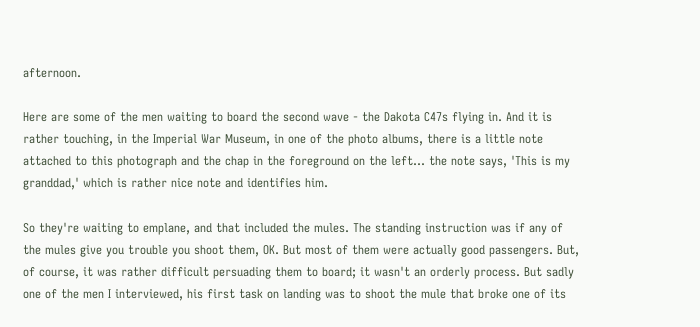afternoon.

Here are some of the men waiting to board the second wave - the Dakota C47s flying in. And it is rather touching, in the Imperial War Museum, in one of the photo albums, there is a little note attached to this photograph and the chap in the foreground on the left... the note says, 'This is my granddad,' which is rather nice note and identifies him.

So they're waiting to emplane, and that included the mules. The standing instruction was if any of the mules give you trouble you shoot them, OK. But most of them were actually good passengers. But, of course, it was rather difficult persuading them to board; it wasn't an orderly process. But sadly one of the men I interviewed, his first task on landing was to shoot the mule that broke one of its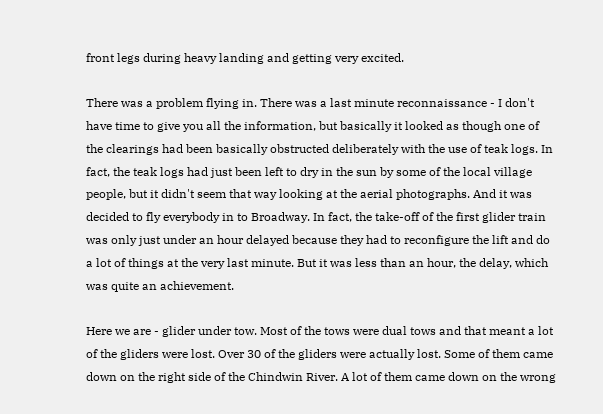front legs during heavy landing and getting very excited.

There was a problem flying in. There was a last minute reconnaissance - I don't have time to give you all the information, but basically it looked as though one of the clearings had been basically obstructed deliberately with the use of teak logs. In fact, the teak logs had just been left to dry in the sun by some of the local village people, but it didn't seem that way looking at the aerial photographs. And it was decided to fly everybody in to Broadway. In fact, the take-off of the first glider train was only just under an hour delayed because they had to reconfigure the lift and do a lot of things at the very last minute. But it was less than an hour, the delay, which was quite an achievement.

Here we are - glider under tow. Most of the tows were dual tows and that meant a lot of the gliders were lost. Over 30 of the gliders were actually lost. Some of them came down on the right side of the Chindwin River. A lot of them came down on the wrong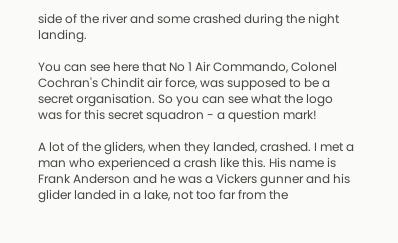side of the river and some crashed during the night landing.

You can see here that No 1 Air Commando, Colonel Cochran's Chindit air force, was supposed to be a secret organisation. So you can see what the logo was for this secret squadron - a question mark!

A lot of the gliders, when they landed, crashed. I met a man who experienced a crash like this. His name is Frank Anderson and he was a Vickers gunner and his glider landed in a lake, not too far from the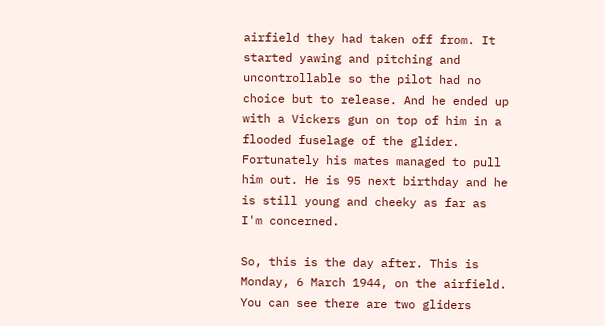airfield they had taken off from. It started yawing and pitching and uncontrollable so the pilot had no choice but to release. And he ended up with a Vickers gun on top of him in a flooded fuselage of the glider. Fortunately his mates managed to pull him out. He is 95 next birthday and he is still young and cheeky as far as I'm concerned.

So, this is the day after. This is Monday, 6 March 1944, on the airfield. You can see there are two gliders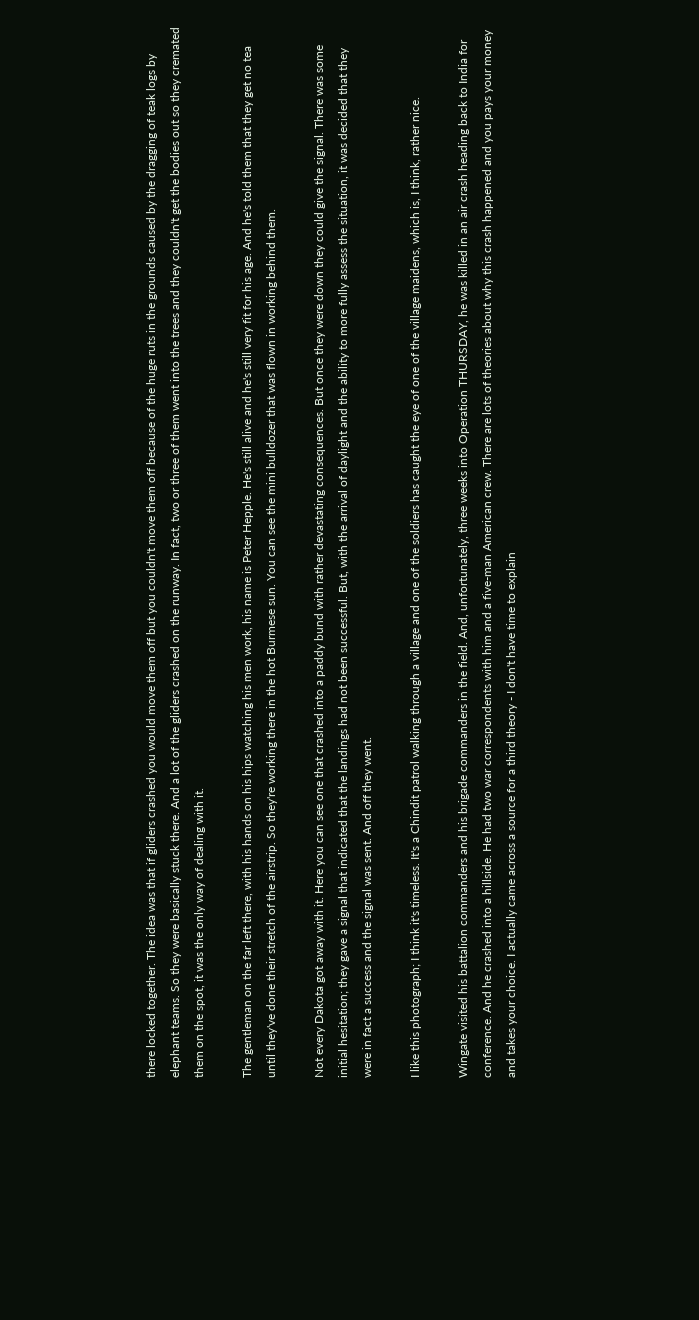there locked together. The idea was that if gliders crashed you would move them off but you couldn't move them off because of the huge ruts in the grounds caused by the dragging of teak logs by elephant teams. So they were basically stuck there. And a lot of the gliders crashed on the runway. In fact, two or three of them went into the trees and they couldn't get the bodies out so they cremated them on the spot, it was the only way of dealing with it.

The gentleman on the far left there, with his hands on his hips watching his men work, his name is Peter Hepple. He's still alive and he's still very fit for his age. And he's told them that they get no tea until they've done their stretch of the airstrip. So they're working there in the hot Burmese sun. You can see the mini bulldozer that was flown in working behind them.

Not every Dakota got away with it. Here you can see one that crashed into a paddy bund with rather devastating consequences. But once they were down they could give the signal. There was some initial hesitation; they gave a signal that indicated that the landings had not been successful. But, with the arrival of daylight and the ability to more fully assess the situation, it was decided that they were in fact a success and the signal was sent. And off they went.

I like this photograph; I think it's timeless. It's a Chindit patrol walking through a village and one of the soldiers has caught the eye of one of the village maidens, which is, I think, rather nice.

Wingate visited his battalion commanders and his brigade commanders in the field. And, unfortunately, three weeks into Operation THURSDAY, he was killed in an air crash heading back to India for conference. And he crashed into a hillside. He had two war correspondents with him and a five-man American crew. There are lots of theories about why this crash happened and you pays your money and takes your choice. I actually came across a source for a third theory - I don't have time to explain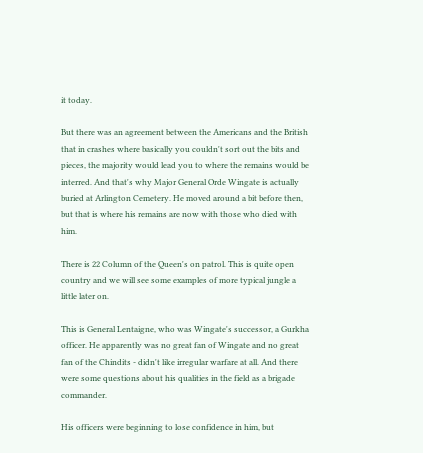it today.

But there was an agreement between the Americans and the British that in crashes where basically you couldn't sort out the bits and pieces, the majority would lead you to where the remains would be interred. And that's why Major General Orde Wingate is actually buried at Arlington Cemetery. He moved around a bit before then, but that is where his remains are now with those who died with him.

There is 22 Column of the Queen's on patrol. This is quite open country and we will see some examples of more typical jungle a little later on.

This is General Lentaigne, who was Wingate's successor, a Gurkha officer. He apparently was no great fan of Wingate and no great fan of the Chindits - didn't like irregular warfare at all. And there were some questions about his qualities in the field as a brigade commander.

His officers were beginning to lose confidence in him, but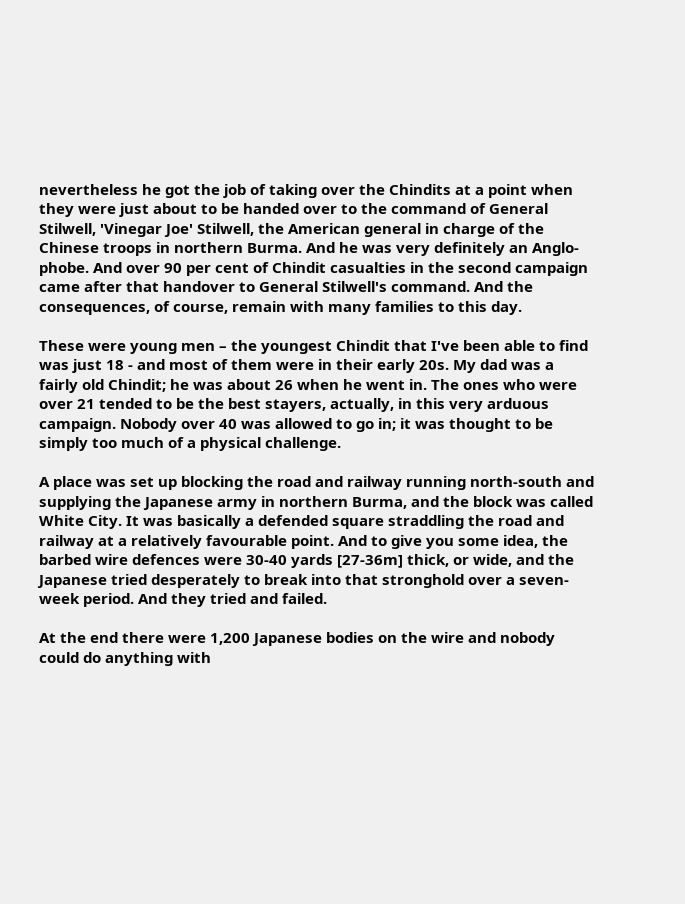nevertheless he got the job of taking over the Chindits at a point when they were just about to be handed over to the command of General Stilwell, 'Vinegar Joe' Stilwell, the American general in charge of the Chinese troops in northern Burma. And he was very definitely an Anglo-phobe. And over 90 per cent of Chindit casualties in the second campaign came after that handover to General Stilwell's command. And the consequences, of course, remain with many families to this day.

These were young men – the youngest Chindit that I've been able to find was just 18 - and most of them were in their early 20s. My dad was a fairly old Chindit; he was about 26 when he went in. The ones who were over 21 tended to be the best stayers, actually, in this very arduous campaign. Nobody over 40 was allowed to go in; it was thought to be simply too much of a physical challenge.

A place was set up blocking the road and railway running north-south and supplying the Japanese army in northern Burma, and the block was called White City. It was basically a defended square straddling the road and railway at a relatively favourable point. And to give you some idea, the barbed wire defences were 30-40 yards [27-36m] thick, or wide, and the Japanese tried desperately to break into that stronghold over a seven-week period. And they tried and failed.

At the end there were 1,200 Japanese bodies on the wire and nobody could do anything with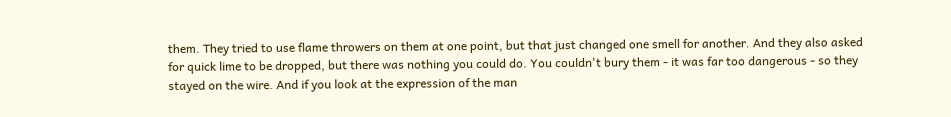them. They tried to use flame throwers on them at one point, but that just changed one smell for another. And they also asked for quick lime to be dropped, but there was nothing you could do. You couldn't bury them - it was far too dangerous - so they stayed on the wire. And if you look at the expression of the man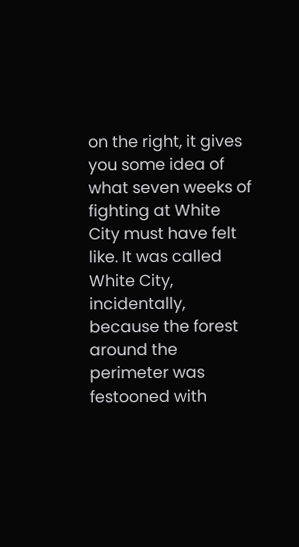on the right, it gives you some idea of what seven weeks of fighting at White City must have felt like. It was called White City, incidentally, because the forest around the perimeter was festooned with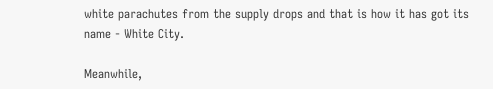white parachutes from the supply drops and that is how it has got its name - White City.

Meanwhile,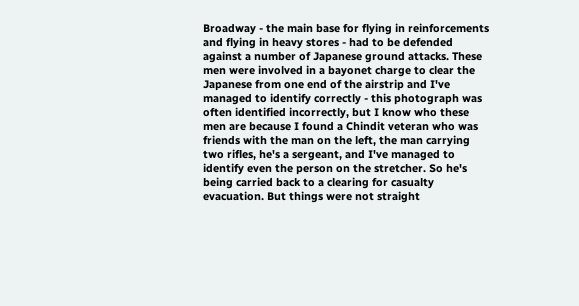Broadway - the main base for flying in reinforcements and flying in heavy stores - had to be defended against a number of Japanese ground attacks. These men were involved in a bayonet charge to clear the Japanese from one end of the airstrip and I've managed to identify correctly - this photograph was often identified incorrectly, but I know who these men are because I found a Chindit veteran who was friends with the man on the left, the man carrying two rifles, he's a sergeant, and I've managed to identify even the person on the stretcher. So he's being carried back to a clearing for casualty evacuation. But things were not straight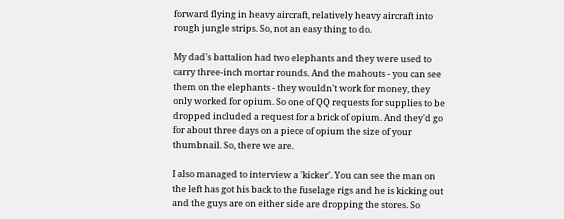forward flying in heavy aircraft, relatively heavy aircraft into rough jungle strips. So, not an easy thing to do.

My dad's battalion had two elephants and they were used to carry three-inch mortar rounds. And the mahouts - you can see them on the elephants - they wouldn't work for money, they only worked for opium. So one of QQ requests for supplies to be dropped included a request for a brick of opium. And they'd go for about three days on a piece of opium the size of your thumbnail. So, there we are.

I also managed to interview a 'kicker'. You can see the man on the left has got his back to the fuselage rigs and he is kicking out and the guys are on either side are dropping the stores. So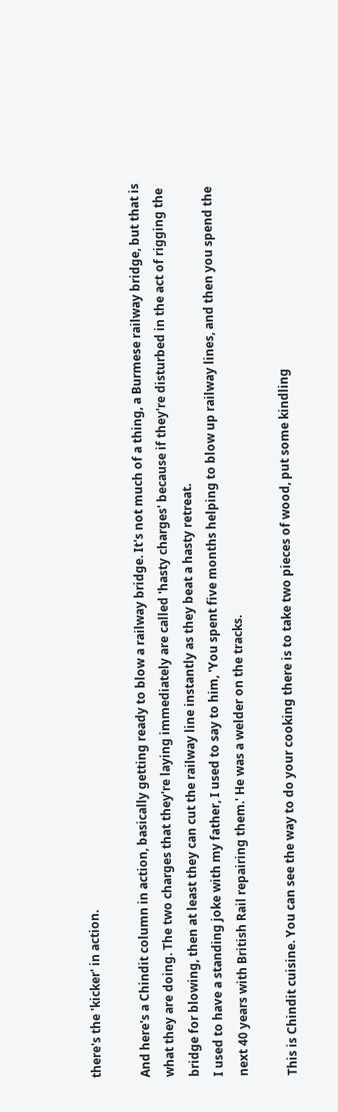there's the 'kicker' in action.

And here's a Chindit column in action, basically getting ready to blow a railway bridge. It's not much of a thing, a Burmese railway bridge, but that is what they are doing. The two charges that they're laying immediately are called 'hasty charges' because if they're disturbed in the act of rigging the bridge for blowing, then at least they can cut the railway line instantly as they beat a hasty retreat.
I used to have a standing joke with my father, I used to say to him, 'You spent five months helping to blow up railway lines, and then you spend the next 40 years with British Rail repairing them.' He was a welder on the tracks.

This is Chindit cuisine. You can see the way to do your cooking there is to take two pieces of wood, put some kindling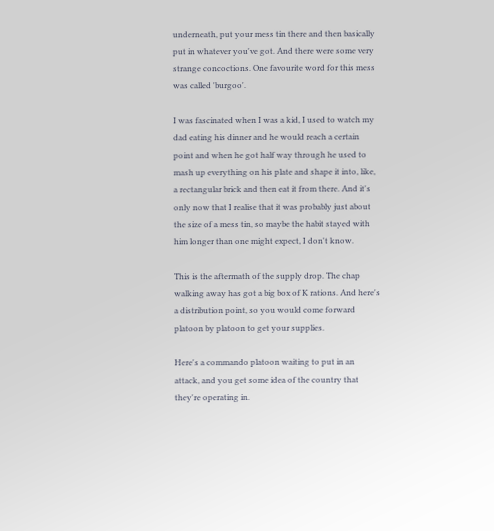underneath, put your mess tin there and then basically put in whatever you've got. And there were some very strange concoctions. One favourite word for this mess was called 'burgoo'.

I was fascinated when I was a kid, I used to watch my dad eating his dinner and he would reach a certain point and when he got half way through he used to mash up everything on his plate and shape it into, like, a rectangular brick and then eat it from there. And it's only now that I realise that it was probably just about the size of a mess tin, so maybe the habit stayed with him longer than one might expect, I don't know.

This is the aftermath of the supply drop. The chap walking away has got a big box of K rations. And here's a distribution point, so you would come forward platoon by platoon to get your supplies.

Here's a commando platoon waiting to put in an attack, and you get some idea of the country that they're operating in.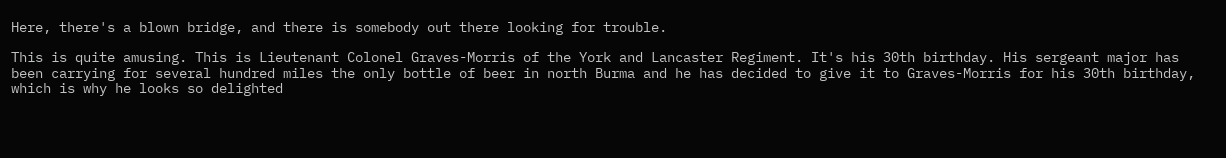Here, there's a blown bridge, and there is somebody out there looking for trouble.

This is quite amusing. This is Lieutenant Colonel Graves-Morris of the York and Lancaster Regiment. It's his 30th birthday. His sergeant major has been carrying for several hundred miles the only bottle of beer in north Burma and he has decided to give it to Graves-Morris for his 30th birthday, which is why he looks so delighted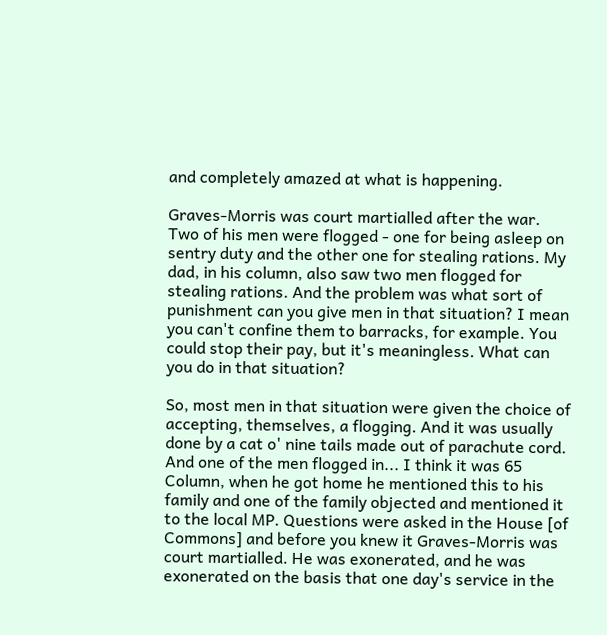and completely amazed at what is happening.

Graves-Morris was court martialled after the war. Two of his men were flogged - one for being asleep on sentry duty and the other one for stealing rations. My dad, in his column, also saw two men flogged for stealing rations. And the problem was what sort of punishment can you give men in that situation? I mean you can't confine them to barracks, for example. You could stop their pay, but it's meaningless. What can you do in that situation?

So, most men in that situation were given the choice of accepting, themselves, a flogging. And it was usually done by a cat o' nine tails made out of parachute cord. And one of the men flogged in... I think it was 65 Column, when he got home he mentioned this to his family and one of the family objected and mentioned it to the local MP. Questions were asked in the House [of Commons] and before you knew it Graves-Morris was court martialled. He was exonerated, and he was exonerated on the basis that one day's service in the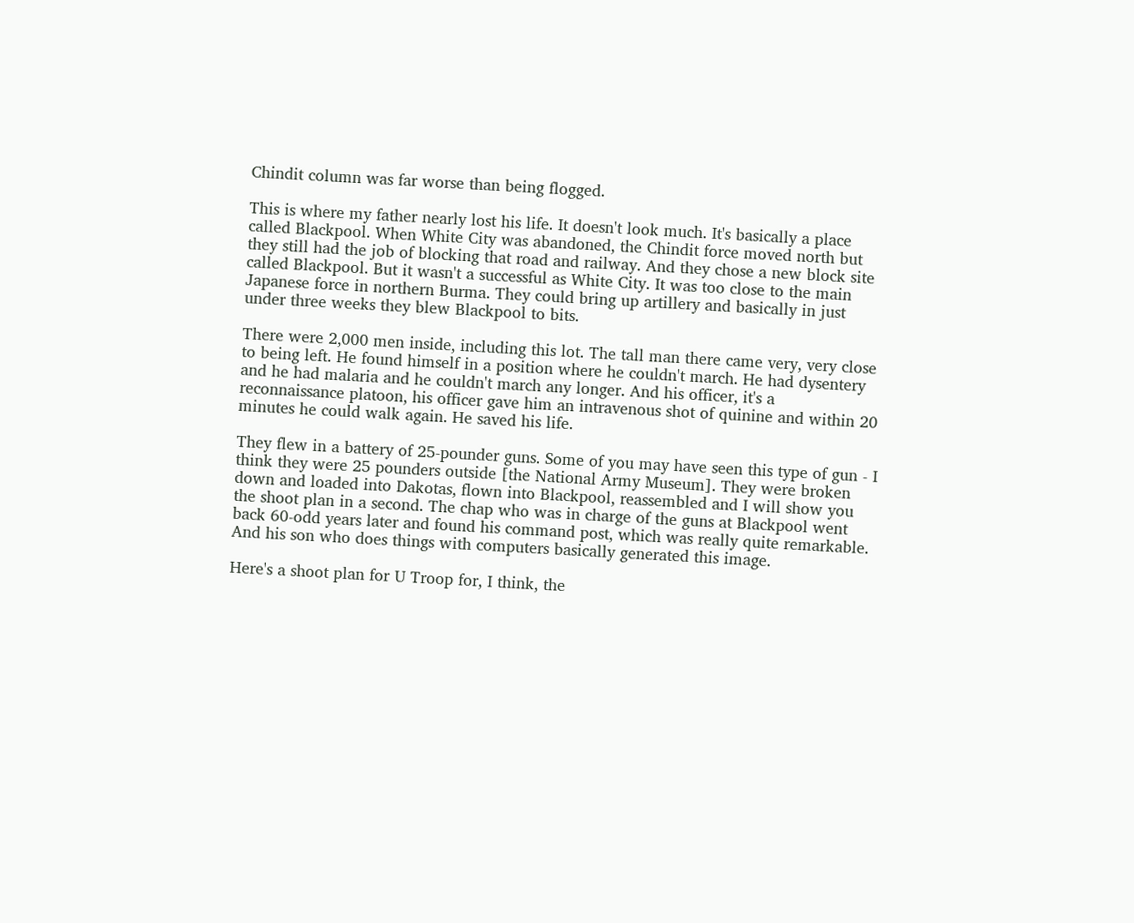Chindit column was far worse than being flogged.

This is where my father nearly lost his life. It doesn't look much. It's basically a place called Blackpool. When White City was abandoned, the Chindit force moved north but they still had the job of blocking that road and railway. And they chose a new block site called Blackpool. But it wasn't a successful as White City. It was too close to the main Japanese force in northern Burma. They could bring up artillery and basically in just under three weeks they blew Blackpool to bits.

There were 2,000 men inside, including this lot. The tall man there came very, very close to being left. He found himself in a position where he couldn't march. He had dysentery and he had malaria and he couldn't march any longer. And his officer, it's a reconnaissance platoon, his officer gave him an intravenous shot of quinine and within 20 minutes he could walk again. He saved his life.

They flew in a battery of 25-pounder guns. Some of you may have seen this type of gun - I think they were 25 pounders outside [the National Army Museum]. They were broken down and loaded into Dakotas, flown into Blackpool, reassembled and I will show you the shoot plan in a second. The chap who was in charge of the guns at Blackpool went back 60-odd years later and found his command post, which was really quite remarkable. And his son who does things with computers basically generated this image.

Here's a shoot plan for U Troop for, I think, the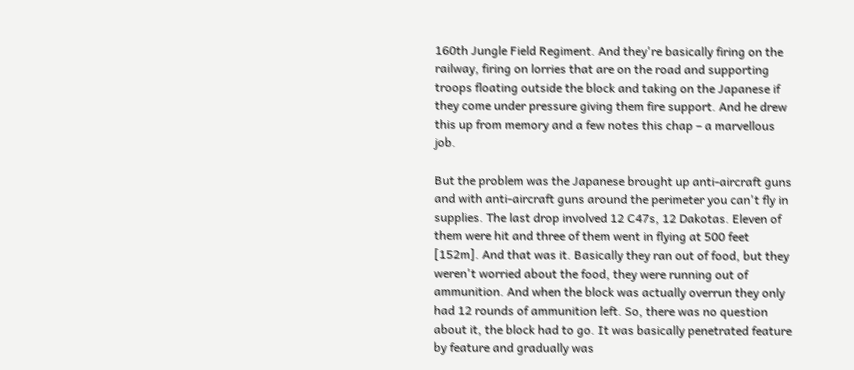160th Jungle Field Regiment. And they're basically firing on the railway, firing on lorries that are on the road and supporting troops floating outside the block and taking on the Japanese if they come under pressure giving them fire support. And he drew this up from memory and a few notes this chap – a marvellous job.

But the problem was the Japanese brought up anti-aircraft guns and with anti-aircraft guns around the perimeter you can't fly in supplies. The last drop involved 12 C47s, 12 Dakotas. Eleven of them were hit and three of them went in flying at 500 feet [152m]. And that was it. Basically they ran out of food, but they weren't worried about the food, they were running out of ammunition. And when the block was actually overrun they only had 12 rounds of ammunition left. So, there was no question about it, the block had to go. It was basically penetrated feature by feature and gradually was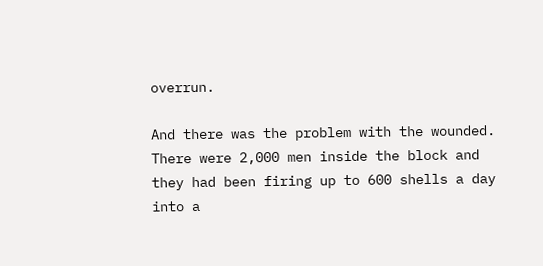overrun.

And there was the problem with the wounded. There were 2,000 men inside the block and they had been firing up to 600 shells a day into a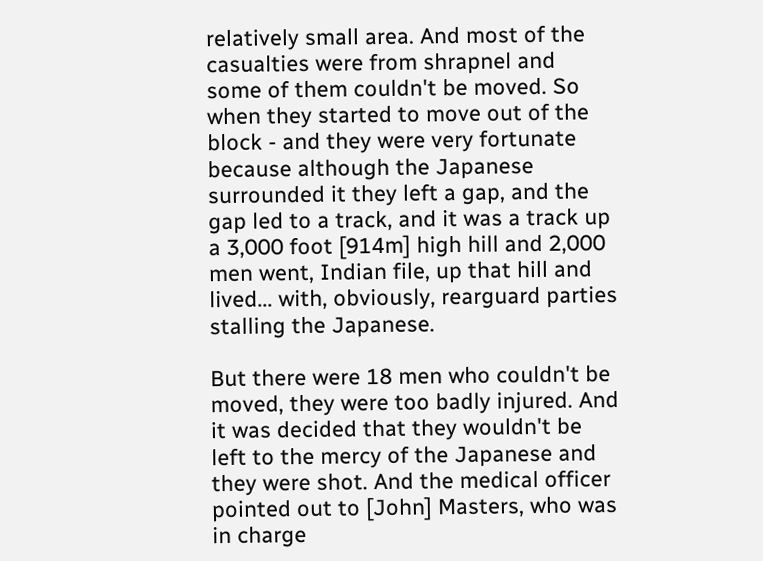relatively small area. And most of the casualties were from shrapnel and some of them couldn't be moved. So when they started to move out of the block - and they were very fortunate because although the Japanese surrounded it they left a gap, and the gap led to a track, and it was a track up a 3,000 foot [914m] high hill and 2,000 men went, Indian file, up that hill and lived... with, obviously, rearguard parties stalling the Japanese.

But there were 18 men who couldn't be moved, they were too badly injured. And it was decided that they wouldn't be left to the mercy of the Japanese and they were shot. And the medical officer pointed out to [John] Masters, who was in charge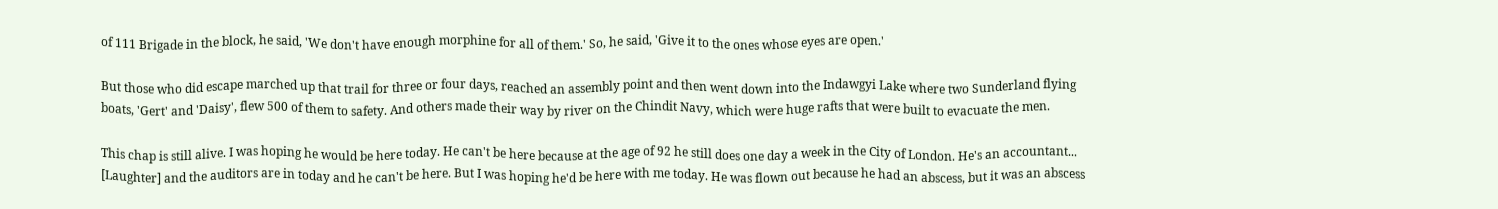of 111 Brigade in the block, he said, 'We don't have enough morphine for all of them.' So, he said, 'Give it to the ones whose eyes are open.'

But those who did escape marched up that trail for three or four days, reached an assembly point and then went down into the Indawgyi Lake where two Sunderland flying boats, 'Gert' and 'Daisy', flew 500 of them to safety. And others made their way by river on the Chindit Navy, which were huge rafts that were built to evacuate the men.

This chap is still alive. I was hoping he would be here today. He can't be here because at the age of 92 he still does one day a week in the City of London. He's an accountant... [Laughter] and the auditors are in today and he can't be here. But I was hoping he'd be here with me today. He was flown out because he had an abscess, but it was an abscess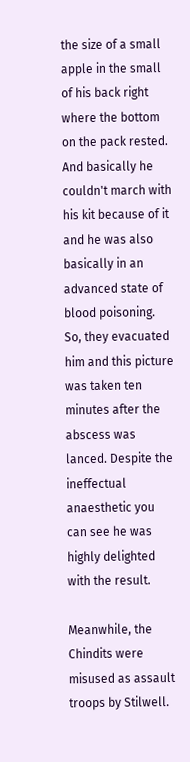the size of a small apple in the small of his back right where the bottom on the pack rested. And basically he couldn't march with his kit because of it and he was also basically in an advanced state of blood poisoning. So, they evacuated him and this picture was taken ten minutes after the abscess was lanced. Despite the ineffectual anaesthetic you can see he was highly delighted with the result.

Meanwhile, the Chindits were misused as assault troops by Stilwell.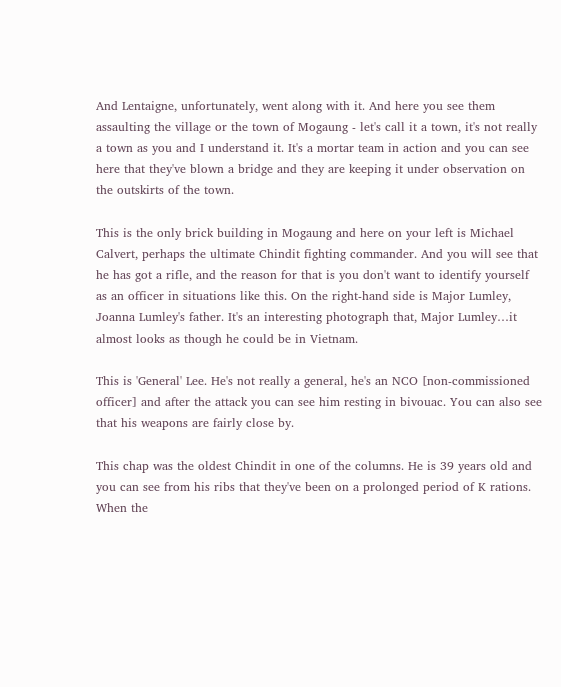And Lentaigne, unfortunately, went along with it. And here you see them assaulting the village or the town of Mogaung - let's call it a town, it's not really a town as you and I understand it. It's a mortar team in action and you can see here that they've blown a bridge and they are keeping it under observation on the outskirts of the town.

This is the only brick building in Mogaung and here on your left is Michael Calvert, perhaps the ultimate Chindit fighting commander. And you will see that he has got a rifle, and the reason for that is you don't want to identify yourself as an officer in situations like this. On the right-hand side is Major Lumley, Joanna Lumley's father. It's an interesting photograph that, Major Lumley…it almost looks as though he could be in Vietnam.

This is 'General' Lee. He's not really a general, he's an NCO [non-commissioned officer] and after the attack you can see him resting in bivouac. You can also see that his weapons are fairly close by.

This chap was the oldest Chindit in one of the columns. He is 39 years old and you can see from his ribs that they've been on a prolonged period of K rations. When the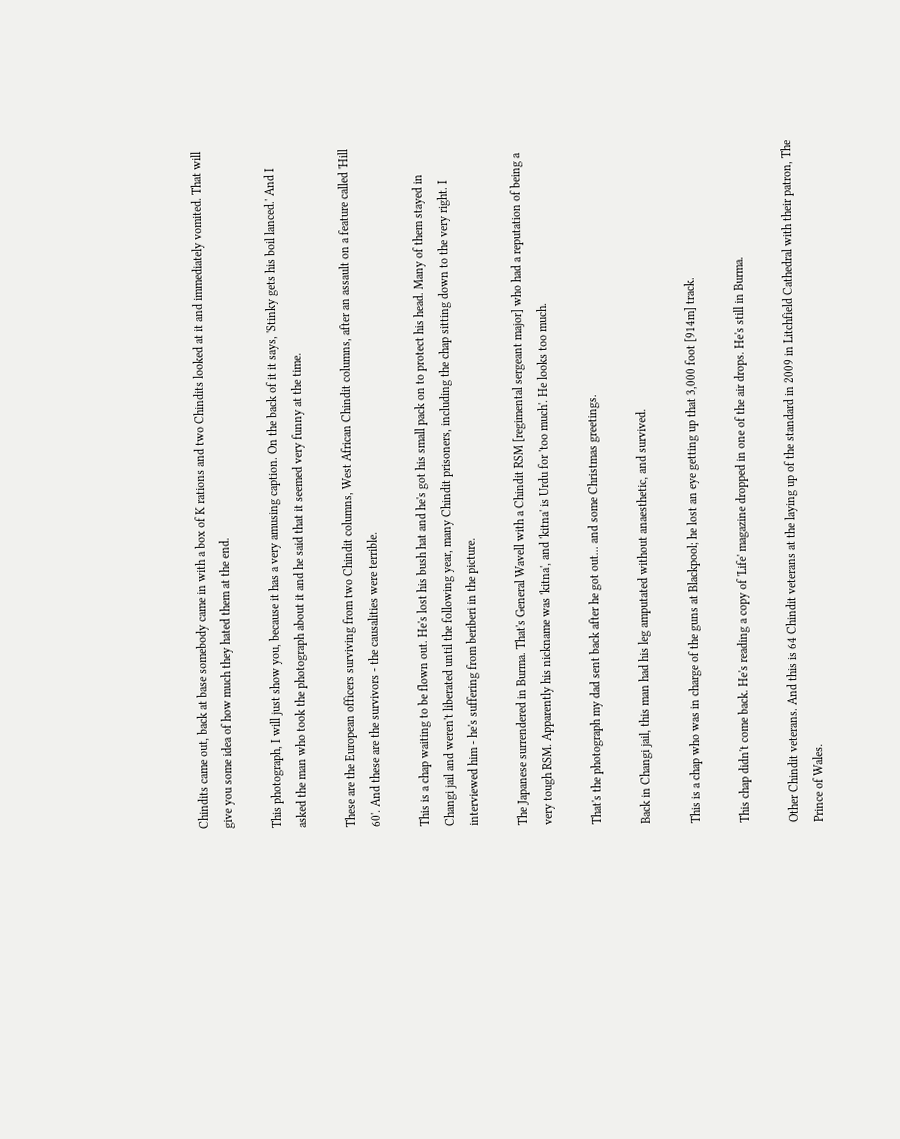Chindits came out, back at base somebody came in with a box of K rations and two Chindits looked at it and immediately vomited. That will give you some idea of how much they hated them at the end.

This photograph, I will just show you, because it has a very amusing caption. On the back of it it says, 'Stinky gets his boil lanced.' And I asked the man who took the photograph about it and he said that it seemed very funny at the time.

These are the European officers surviving from two Chindit columns, West African Chindit columns, after an assault on a feature called 'Hill 60'. And these are the survivors - the causalities were terrible.

This is a chap waiting to be flown out. He's lost his bush hat and he's got his small pack on to protect his head. Many of them stayed in Changi jail and weren't liberated until the following year, many Chindit prisoners, including the chap sitting down to the very right. I interviewed him - he's suffering from beriberi in the picture.

The Japanese surrendered in Burma. That's General Wavell with a Chindit RSM [regimental sergeant major] who had a reputation of being a very tough RSM. Apparently his nickname was 'kitna', and 'kitna' is Urdu for 'too much'. He looks too much.

That's the photograph my dad sent back after he got out... and some Christmas greetings.

Back in Changi jail, this man had his leg amputated without anaesthetic, and survived.

This is a chap who was in charge of the guns at Blackpool; he lost an eye getting up that 3,000 foot [914m] track.

This chap didn't come back. He's reading a copy of 'Life' magazine dropped in one of the air drops. He's still in Burma.

Other Chindit veterans. And this is 64 Chindit veterans at the laying up of the standard in 2009 in Litchfield Cathedral with their patron, The Prince of Wales.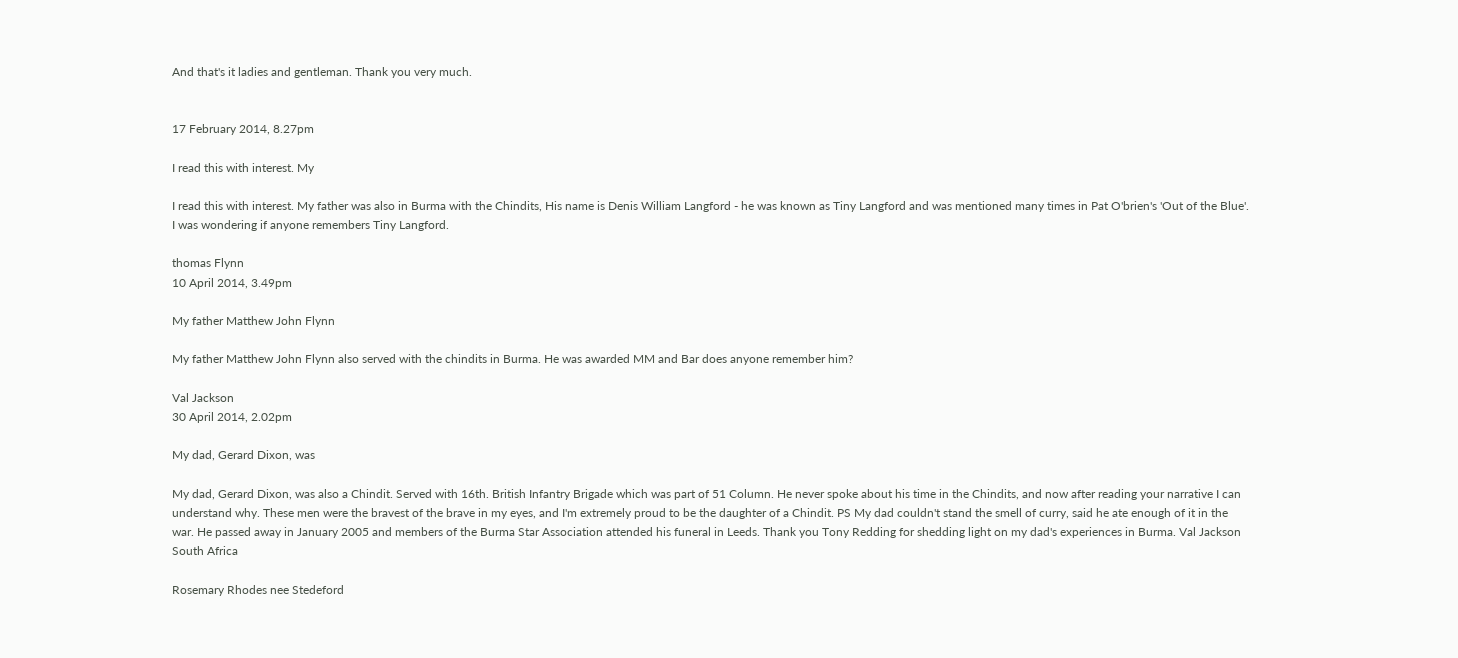And that's it ladies and gentleman. Thank you very much.


17 February 2014, 8.27pm

I read this with interest. My

I read this with interest. My father was also in Burma with the Chindits, His name is Denis William Langford - he was known as Tiny Langford and was mentioned many times in Pat O'brien's 'Out of the Blue'. I was wondering if anyone remembers Tiny Langford.

thomas Flynn
10 April 2014, 3.49pm

My father Matthew John Flynn

My father Matthew John Flynn also served with the chindits in Burma. He was awarded MM and Bar does anyone remember him?

Val Jackson
30 April 2014, 2.02pm

My dad, Gerard Dixon, was

My dad, Gerard Dixon, was also a Chindit. Served with 16th. British Infantry Brigade which was part of 51 Column. He never spoke about his time in the Chindits, and now after reading your narrative I can understand why. These men were the bravest of the brave in my eyes, and I'm extremely proud to be the daughter of a Chindit. PS My dad couldn't stand the smell of curry, said he ate enough of it in the war. He passed away in January 2005 and members of the Burma Star Association attended his funeral in Leeds. Thank you Tony Redding for shedding light on my dad's experiences in Burma. Val Jackson South Africa

Rosemary Rhodes nee Stedeford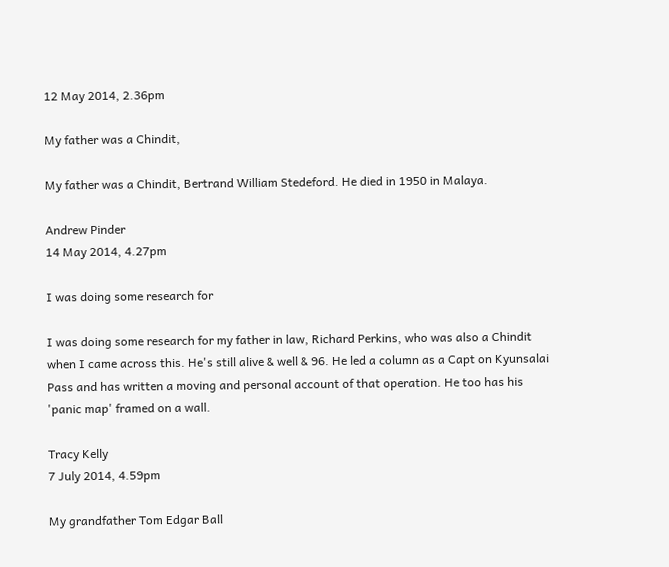12 May 2014, 2.36pm

My father was a Chindit,

My father was a Chindit, Bertrand William Stedeford. He died in 1950 in Malaya.

Andrew Pinder
14 May 2014, 4.27pm

I was doing some research for

I was doing some research for my father in law, Richard Perkins, who was also a Chindit when I came across this. He's still alive & well & 96. He led a column as a Capt on Kyunsalai Pass and has written a moving and personal account of that operation. He too has his 'panic map' framed on a wall.

Tracy Kelly
7 July 2014, 4.59pm

My grandfather Tom Edgar Ball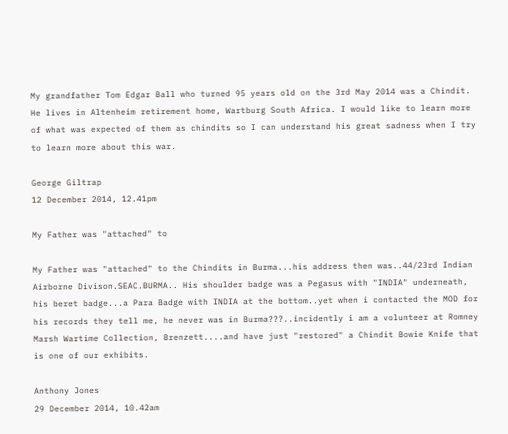My grandfather Tom Edgar Ball who turned 95 years old on the 3rd May 2014 was a Chindit. He lives in Altenheim retirement home, Wartburg South Africa. I would like to learn more of what was expected of them as chindits so I can understand his great sadness when I try to learn more about this war.

George Giltrap
12 December 2014, 12.41pm

My Father was "attached" to

My Father was "attached" to the Chindits in Burma...his address then was..44/23rd Indian Airborne Divison.SEAC.BURMA.. His shoulder badge was a Pegasus with "INDIA" underneath, his beret badge...a Para Badge with INDIA at the bottom..yet when i contacted the MOD for his records they tell me, he never was in Burma???..incidently i am a volunteer at Romney Marsh Wartime Collection, Brenzett....and have just "restored" a Chindit Bowie Knife that is one of our exhibits.

Anthony Jones
29 December 2014, 10.42am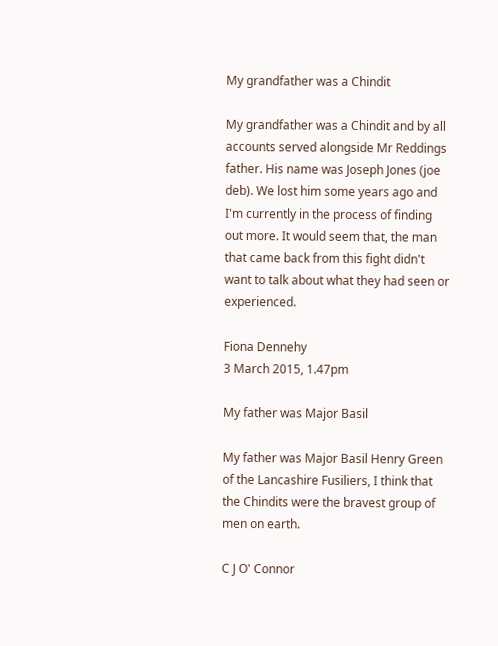My grandfather was a Chindit

My grandfather was a Chindit and by all accounts served alongside Mr Reddings father. His name was Joseph Jones (joe deb). We lost him some years ago and I'm currently in the process of finding out more. It would seem that, the man that came back from this fight didn't want to talk about what they had seen or experienced.

Fiona Dennehy
3 March 2015, 1.47pm

My father was Major Basil

My father was Major Basil Henry Green of the Lancashire Fusiliers, I think that the Chindits were the bravest group of men on earth.

C J O' Connor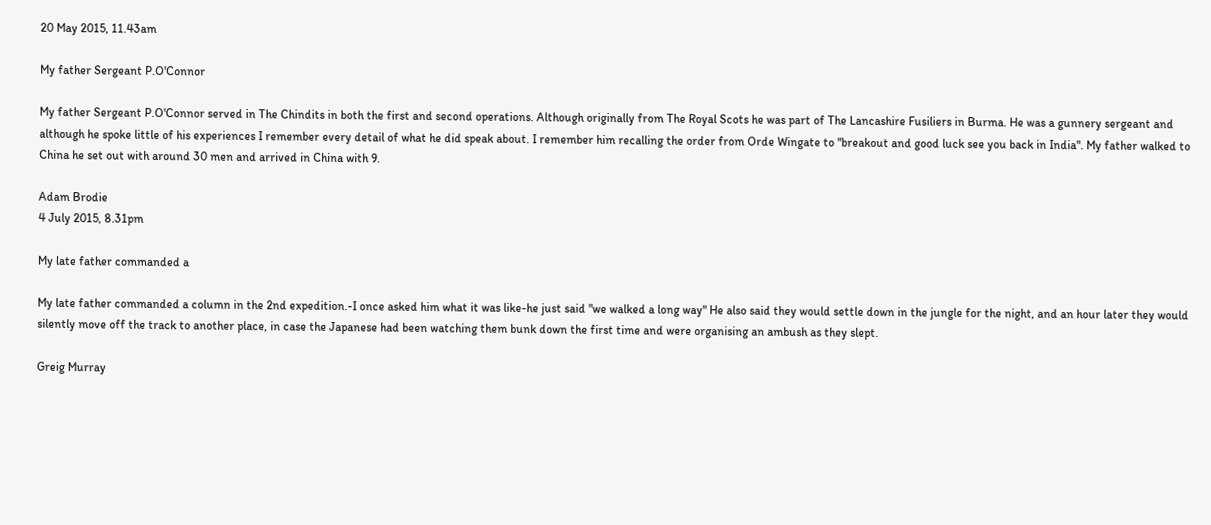20 May 2015, 11.43am

My father Sergeant P.O'Connor

My father Sergeant P.O'Connor served in The Chindits in both the first and second operations. Although originally from The Royal Scots he was part of The Lancashire Fusiliers in Burma. He was a gunnery sergeant and although he spoke little of his experiences I remember every detail of what he did speak about. I remember him recalling the order from Orde Wingate to "breakout and good luck see you back in India". My father walked to China he set out with around 30 men and arrived in China with 9.

Adam Brodie
4 July 2015, 8.31pm

My late father commanded a

My late father commanded a column in the 2nd expedition.-I once asked him what it was like-he just said "we walked a long way" He also said they would settle down in the jungle for the night, and an hour later they would silently move off the track to another place, in case the Japanese had been watching them bunk down the first time and were organising an ambush as they slept.

Greig Murray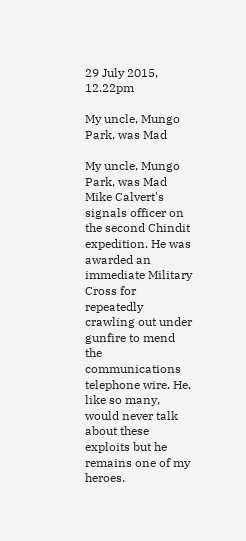29 July 2015, 12.22pm

My uncle, Mungo Park, was Mad

My uncle, Mungo Park, was Mad Mike Calvert's signals officer on the second Chindit expedition. He was awarded an immediate Military Cross for repeatedly crawling out under gunfire to mend the communications telephone wire. He, like so many, would never talk about these exploits but he remains one of my heroes.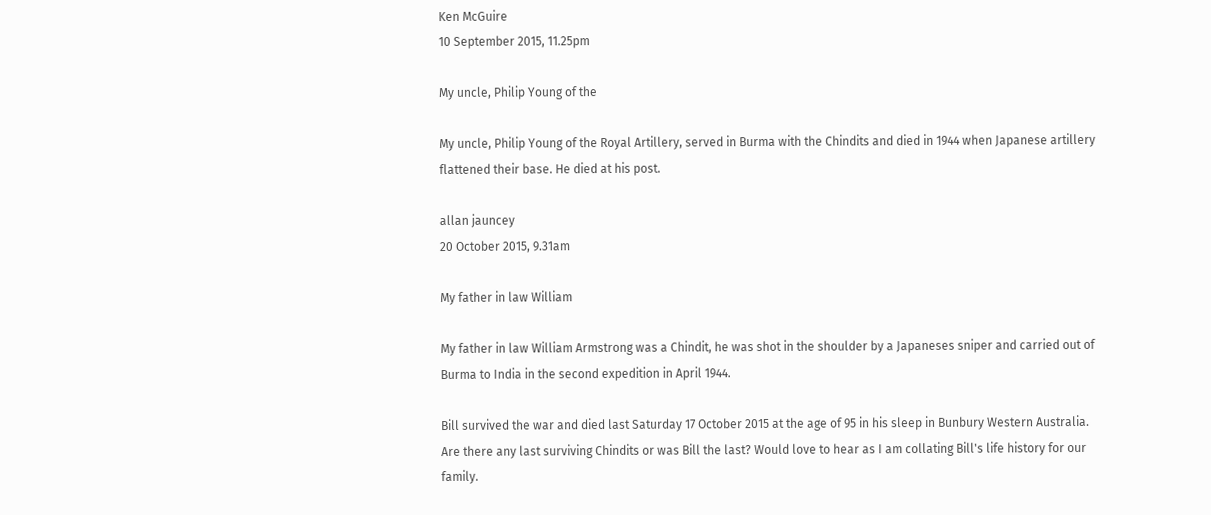Ken McGuire
10 September 2015, 11.25pm

My uncle, Philip Young of the

My uncle, Philip Young of the Royal Artillery, served in Burma with the Chindits and died in 1944 when Japanese artillery flattened their base. He died at his post.

allan jauncey
20 October 2015, 9.31am

My father in law William

My father in law William Armstrong was a Chindit, he was shot in the shoulder by a Japaneses sniper and carried out of Burma to India in the second expedition in April 1944.

Bill survived the war and died last Saturday 17 October 2015 at the age of 95 in his sleep in Bunbury Western Australia. Are there any last surviving Chindits or was Bill the last? Would love to hear as I am collating Bill's life history for our family.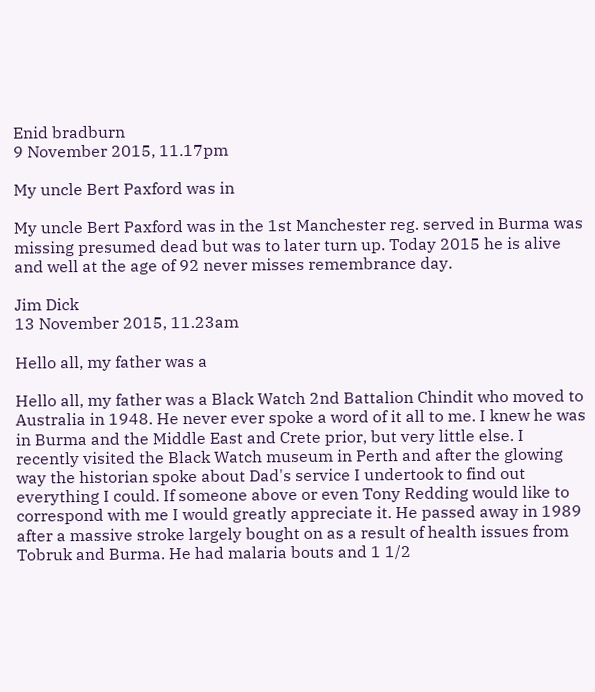Enid bradburn
9 November 2015, 11.17pm

My uncle Bert Paxford was in

My uncle Bert Paxford was in the 1st Manchester reg. served in Burma was missing presumed dead but was to later turn up. Today 2015 he is alive and well at the age of 92 never misses remembrance day.

Jim Dick
13 November 2015, 11.23am

Hello all, my father was a

Hello all, my father was a Black Watch 2nd Battalion Chindit who moved to Australia in 1948. He never ever spoke a word of it all to me. I knew he was in Burma and the Middle East and Crete prior, but very little else. I recently visited the Black Watch museum in Perth and after the glowing way the historian spoke about Dad's service I undertook to find out everything I could. If someone above or even Tony Redding would like to correspond with me I would greatly appreciate it. He passed away in 1989 after a massive stroke largely bought on as a result of health issues from Tobruk and Burma. He had malaria bouts and 1 1/2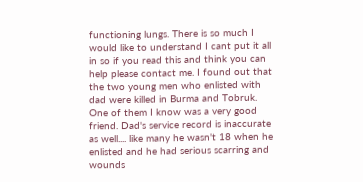functioning lungs. There is so much I would like to understand I cant put it all in so if you read this and think you can help please contact me. I found out that the two young men who enlisted with dad were killed in Burma and Tobruk. One of them I know was a very good friend. Dad's service record is inaccurate as well.... like many he wasn't 18 when he enlisted and he had serious scarring and wounds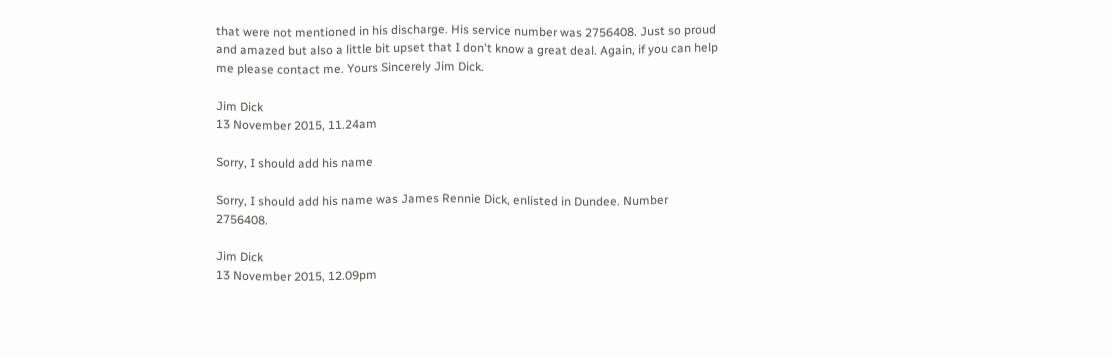that were not mentioned in his discharge. His service number was 2756408. Just so proud and amazed but also a little bit upset that I don't know a great deal. Again, if you can help me please contact me. Yours Sincerely Jim Dick.

Jim Dick
13 November 2015, 11.24am

Sorry, I should add his name

Sorry, I should add his name was James Rennie Dick, enlisted in Dundee. Number 2756408.

Jim Dick
13 November 2015, 12.09pm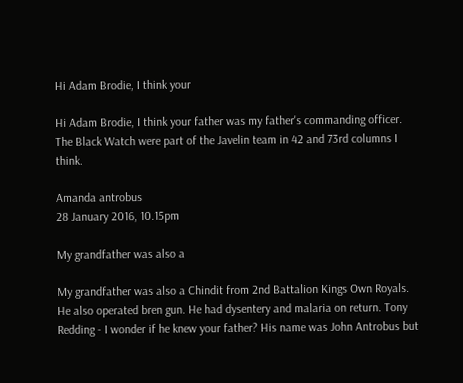Hi Adam Brodie, I think your

Hi Adam Brodie, I think your father was my father's commanding officer. The Black Watch were part of the Javelin team in 42 and 73rd columns I think.

Amanda antrobus
28 January 2016, 10.15pm

My grandfather was also a

My grandfather was also a Chindit from 2nd Battalion Kings Own Royals. He also operated bren gun. He had dysentery and malaria on return. Tony Redding - I wonder if he knew your father? His name was John Antrobus but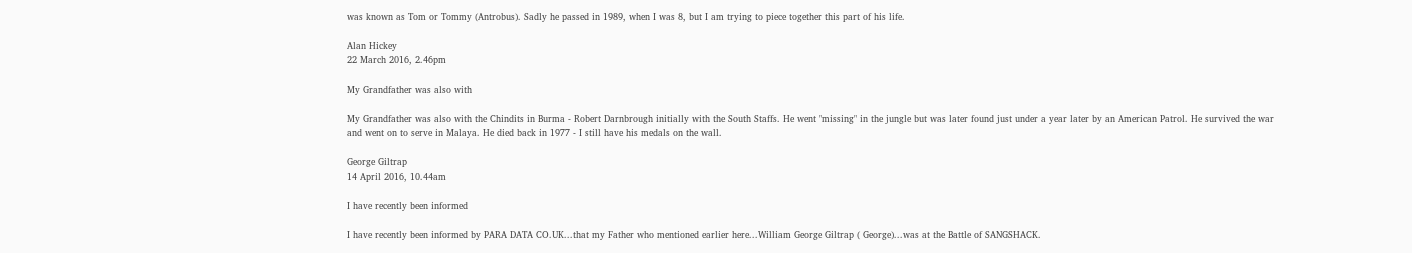was known as Tom or Tommy (Antrobus). Sadly he passed in 1989, when I was 8, but I am trying to piece together this part of his life.

Alan Hickey
22 March 2016, 2.46pm

My Grandfather was also with

My Grandfather was also with the Chindits in Burma - Robert Darnbrough initially with the South Staffs. He went "missing" in the jungle but was later found just under a year later by an American Patrol. He survived the war and went on to serve in Malaya. He died back in 1977 - I still have his medals on the wall.

George Giltrap
14 April 2016, 10.44am

I have recently been informed

I have recently been informed by PARA DATA CO.UK...that my Father who mentioned earlier here...William George Giltrap ( George)...was at the Battle of SANGSHACK.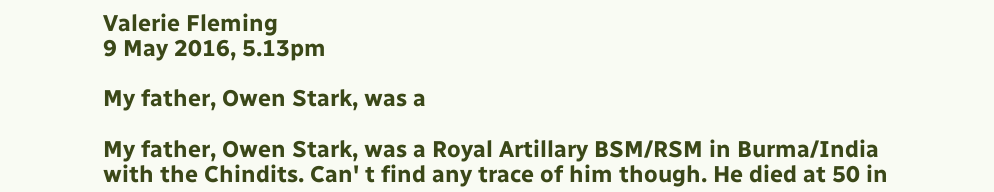Valerie Fleming
9 May 2016, 5.13pm

My father, Owen Stark, was a

My father, Owen Stark, was a Royal Artillary BSM/RSM in Burma/India with the Chindits. Can' t find any trace of him though. He died at 50 in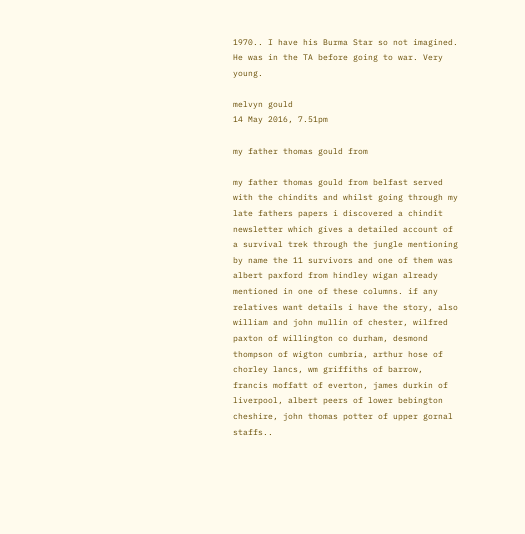1970.. I have his Burma Star so not imagined. He was in the TA before going to war. Very young.

melvyn gould
14 May 2016, 7.51pm

my father thomas gould from

my father thomas gould from belfast served with the chindits and whilst going through my late fathers papers i discovered a chindit newsletter which gives a detailed account of a survival trek through the jungle mentioning by name the 11 survivors and one of them was albert paxford from hindley wigan already mentioned in one of these columns. if any relatives want details i have the story, also william and john mullin of chester, wilfred paxton of willington co durham, desmond thompson of wigton cumbria, arthur hose of chorley lancs, wm griffiths of barrow, francis moffatt of everton, james durkin of liverpool, albert peers of lower bebington cheshire, john thomas potter of upper gornal staffs..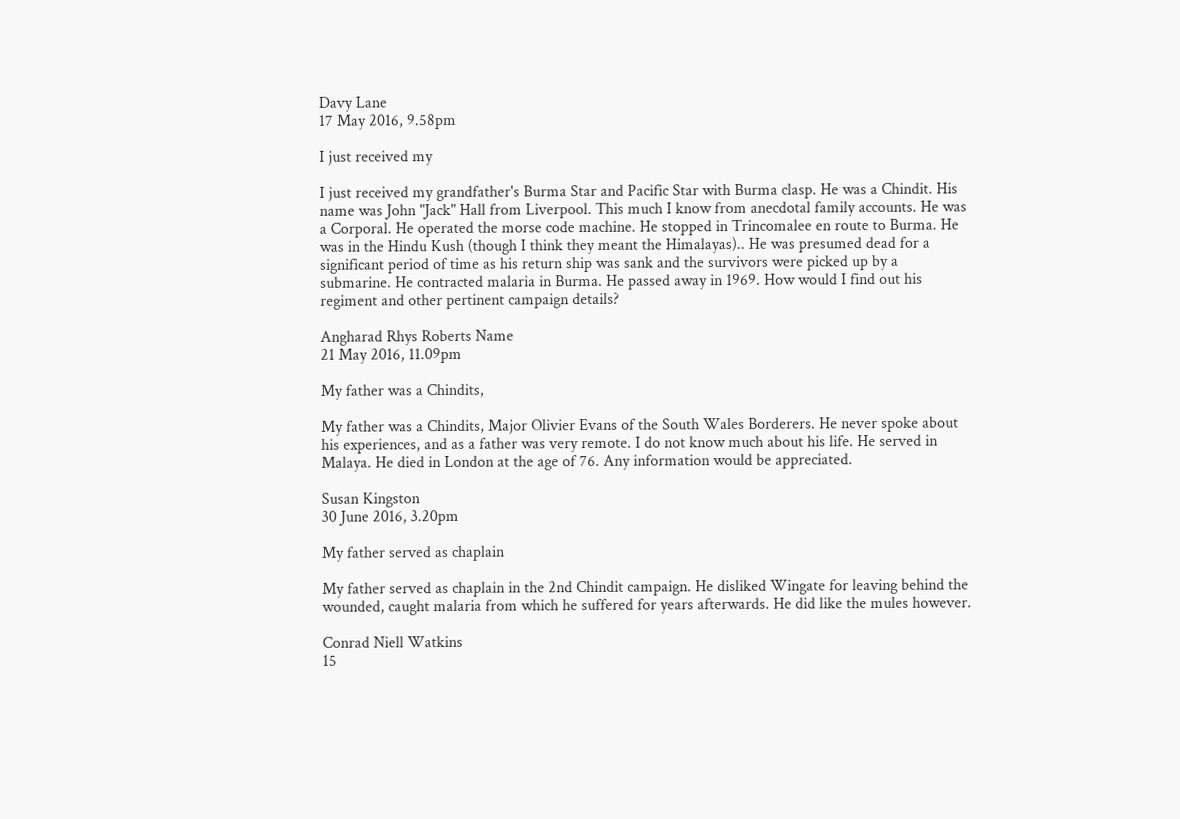Davy Lane
17 May 2016, 9.58pm

I just received my

I just received my grandfather's Burma Star and Pacific Star with Burma clasp. He was a Chindit. His name was John "Jack" Hall from Liverpool. This much I know from anecdotal family accounts. He was a Corporal. He operated the morse code machine. He stopped in Trincomalee en route to Burma. He was in the Hindu Kush (though I think they meant the Himalayas).. He was presumed dead for a significant period of time as his return ship was sank and the survivors were picked up by a submarine. He contracted malaria in Burma. He passed away in 1969. How would I find out his regiment and other pertinent campaign details?

Angharad Rhys Roberts Name
21 May 2016, 11.09pm

My father was a Chindits,

My father was a Chindits, Major Olivier Evans of the South Wales Borderers. He never spoke about his experiences, and as a father was very remote. I do not know much about his life. He served in Malaya. He died in London at the age of 76. Any information would be appreciated.

Susan Kingston
30 June 2016, 3.20pm

My father served as chaplain

My father served as chaplain in the 2nd Chindit campaign. He disliked Wingate for leaving behind the wounded, caught malaria from which he suffered for years afterwards. He did like the mules however.

Conrad Niell Watkins
15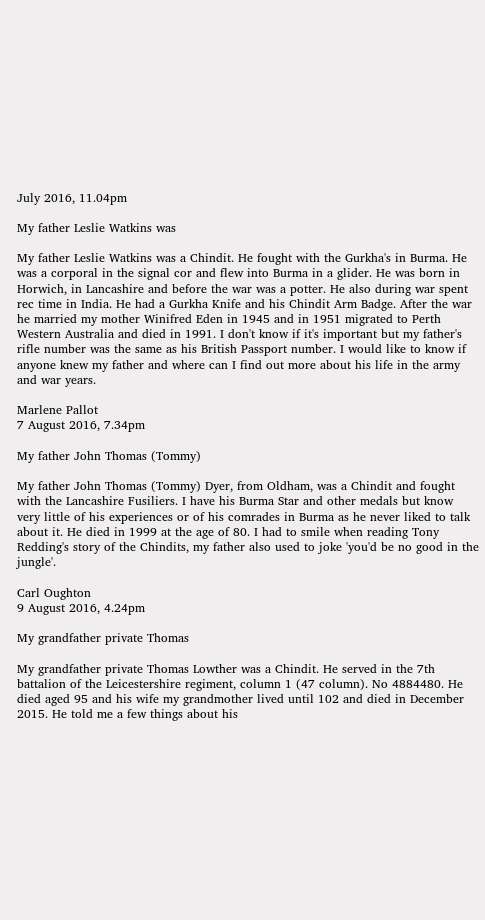July 2016, 11.04pm

My father Leslie Watkins was

My father Leslie Watkins was a Chindit. He fought with the Gurkha's in Burma. He was a corporal in the signal cor and flew into Burma in a glider. He was born in Horwich, in Lancashire and before the war was a potter. He also during war spent rec time in India. He had a Gurkha Knife and his Chindit Arm Badge. After the war he married my mother Winifred Eden in 1945 and in 1951 migrated to Perth Western Australia and died in 1991. I don't know if it's important but my father's rifle number was the same as his British Passport number. I would like to know if anyone knew my father and where can I find out more about his life in the army and war years.

Marlene Pallot
7 August 2016, 7.34pm

My father John Thomas (Tommy)

My father John Thomas (Tommy) Dyer, from Oldham, was a Chindit and fought with the Lancashire Fusiliers. I have his Burma Star and other medals but know very little of his experiences or of his comrades in Burma as he never liked to talk about it. He died in 1999 at the age of 80. I had to smile when reading Tony Redding's story of the Chindits, my father also used to joke 'you'd be no good in the jungle'.

Carl Oughton
9 August 2016, 4.24pm

My grandfather private Thomas

My grandfather private Thomas Lowther was a Chindit. He served in the 7th battalion of the Leicestershire regiment, column 1 (47 column). No 4884480. He died aged 95 and his wife my grandmother lived until 102 and died in December 2015. He told me a few things about his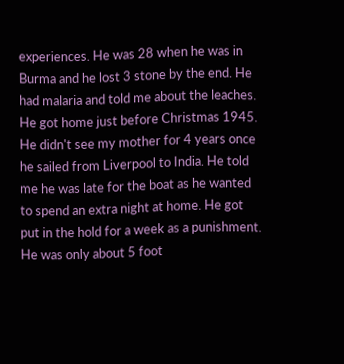experiences. He was 28 when he was in Burma and he lost 3 stone by the end. He had malaria and told me about the leaches. He got home just before Christmas 1945. He didn't see my mother for 4 years once he sailed from Liverpool to India. He told me he was late for the boat as he wanted to spend an extra night at home. He got put in the hold for a week as a punishment. He was only about 5 foot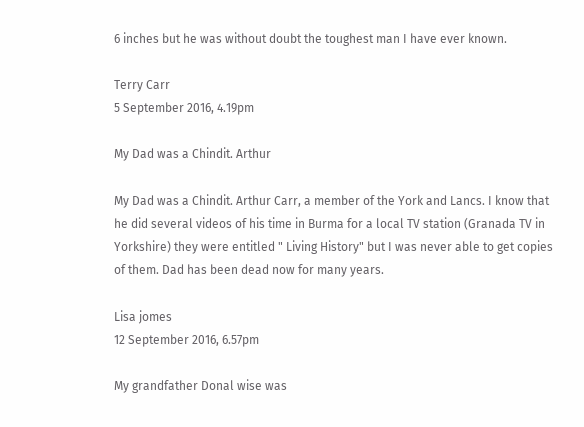6 inches but he was without doubt the toughest man I have ever known.

Terry Carr
5 September 2016, 4.19pm

My Dad was a Chindit. Arthur

My Dad was a Chindit. Arthur Carr, a member of the York and Lancs. I know that he did several videos of his time in Burma for a local TV station (Granada TV in Yorkshire) they were entitled " Living History" but I was never able to get copies of them. Dad has been dead now for many years.

Lisa jomes
12 September 2016, 6.57pm

My grandfather Donal wise was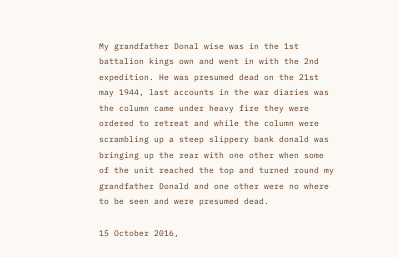My grandfather Donal wise was in the 1st battalion kings own and went in with the 2nd expedition. He was presumed dead on the 21st may 1944, last accounts in the war diaries was the column came under heavy fire they were ordered to retreat and while the column were scrambling up a steep slippery bank donald was bringing up the rear with one other when some of the unit reached the top and turned round my grandfather Donald and one other were no where to be seen and were presumed dead.

15 October 2016,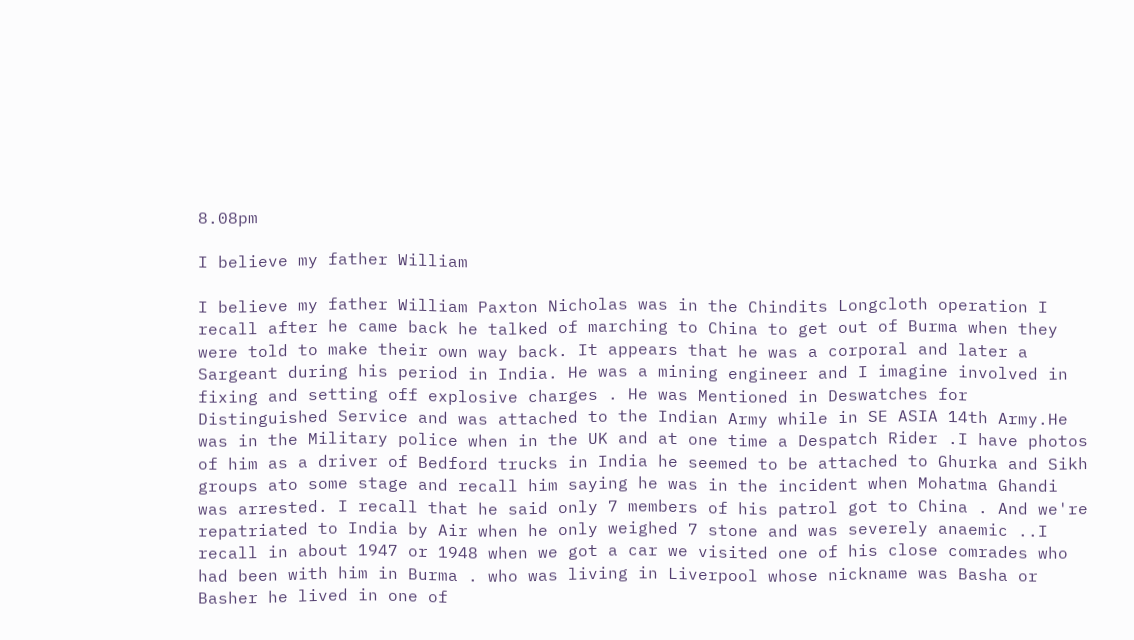8.08pm

I believe my father William

I believe my father William Paxton Nicholas was in the Chindits Longcloth operation I recall after he came back he talked of marching to China to get out of Burma when they were told to make their own way back. It appears that he was a corporal and later a Sargeant during his period in India. He was a mining engineer and I imagine involved in fixing and setting off explosive charges . He was Mentioned in Deswatches for Distinguished Service and was attached to the Indian Army while in SE ASIA 14th Army.He was in the Military police when in the UK and at one time a Despatch Rider .I have photos of him as a driver of Bedford trucks in India he seemed to be attached to Ghurka and Sikh groups ato some stage and recall him saying he was in the incident when Mohatma Ghandi was arrested. I recall that he said only 7 members of his patrol got to China . And we're repatriated to India by Air when he only weighed 7 stone and was severely anaemic ..I recall in about 1947 or 1948 when we got a car we visited one of his close comrades who had been with him in Burma . who was living in Liverpool whose nickname was Basha or Basher he lived in one of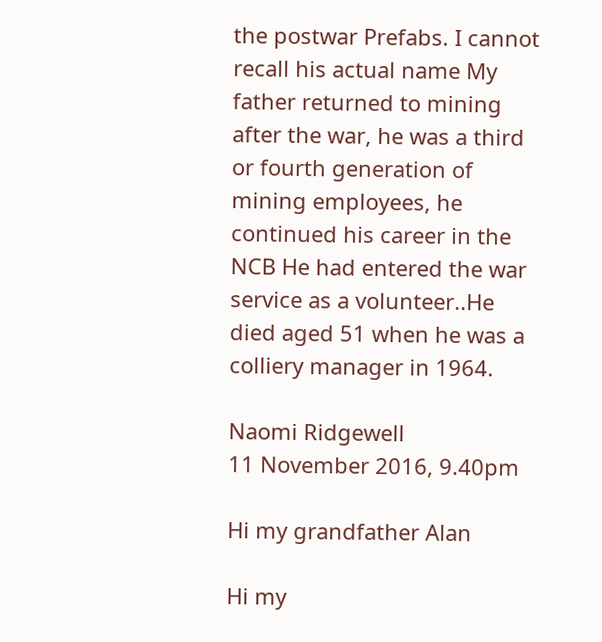the postwar Prefabs. I cannot recall his actual name My father returned to mining after the war, he was a third or fourth generation of mining employees, he continued his career in the NCB He had entered the war service as a volunteer..He died aged 51 when he was a colliery manager in 1964.

Naomi Ridgewell
11 November 2016, 9.40pm

Hi my grandfather Alan

Hi my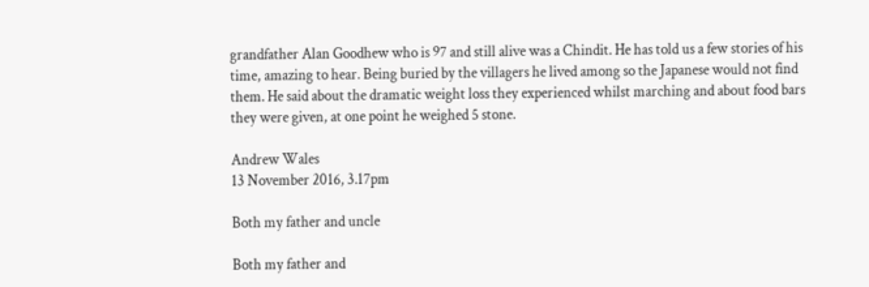grandfather Alan Goodhew who is 97 and still alive was a Chindit. He has told us a few stories of his time, amazing to hear. Being buried by the villagers he lived among so the Japanese would not find them. He said about the dramatic weight loss they experienced whilst marching and about food bars they were given, at one point he weighed 5 stone.

Andrew Wales
13 November 2016, 3.17pm

Both my father and uncle

Both my father and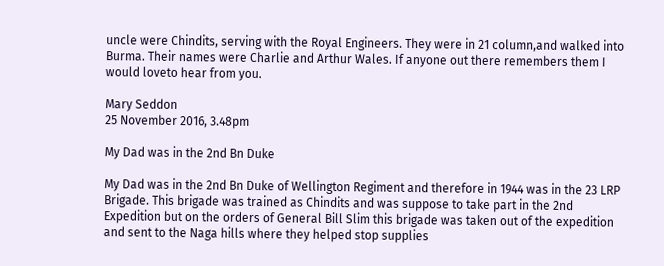uncle were Chindits, serving with the Royal Engineers. They were in 21 column,and walked into Burma. Their names were Charlie and Arthur Wales. If anyone out there remembers them I would loveto hear from you.

Mary Seddon
25 November 2016, 3.48pm

My Dad was in the 2nd Bn Duke

My Dad was in the 2nd Bn Duke of Wellington Regiment and therefore in 1944 was in the 23 LRP Brigade. This brigade was trained as Chindits and was suppose to take part in the 2nd Expedition but on the orders of General Bill Slim this brigade was taken out of the expedition and sent to the Naga hills where they helped stop supplies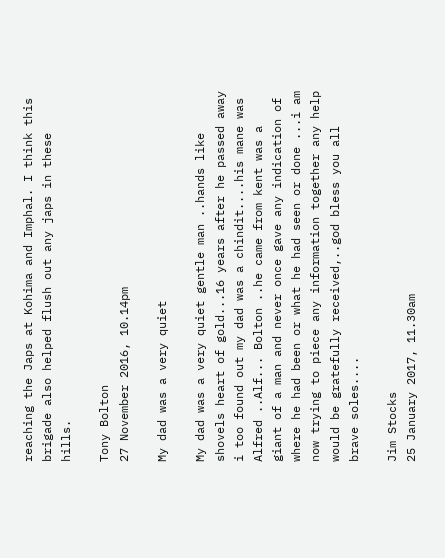reaching the Japs at Kohima and Imphal. I think this brigade also helped flush out any japs in these hills.

Tony Bolton
27 November 2016, 10.14pm

My dad was a very quiet

My dad was a very quiet gentle man ..hands like shovels heart of gold...16 years after he passed away i too found out my dad was a chindit....his mane was Alfred ..Alf... Bolton ..he came from kent was a giant of a man and never once gave any indication of where he had been or what he had seen or done ...i am now trying to piece any information together any help would be gratefully received,..god bless you all brave soles....

Jim Stocks
25 January 2017, 11.30am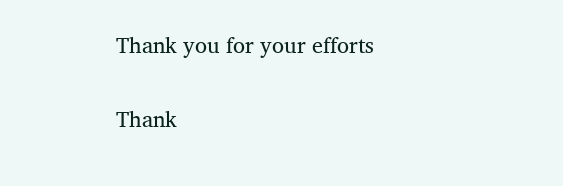Thank you for your efforts

Thank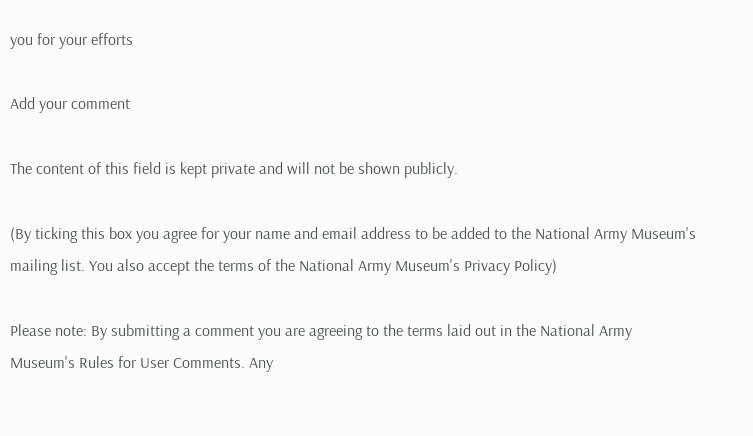you for your efforts

Add your comment

The content of this field is kept private and will not be shown publicly.

(By ticking this box you agree for your name and email address to be added to the National Army Museum's mailing list. You also accept the terms of the National Army Museum's Privacy Policy)

Please note: By submitting a comment you are agreeing to the terms laid out in the National Army Museum's Rules for User Comments. Any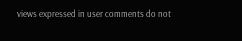views expressed in user comments do not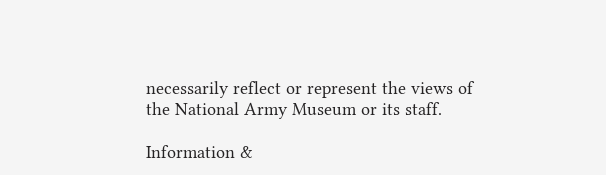necessarily reflect or represent the views of the National Army Museum or its staff.

Information &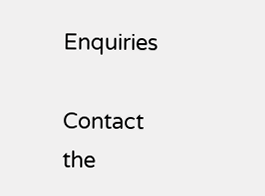Enquiries

Contact the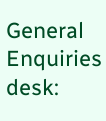General Enquiries desk: